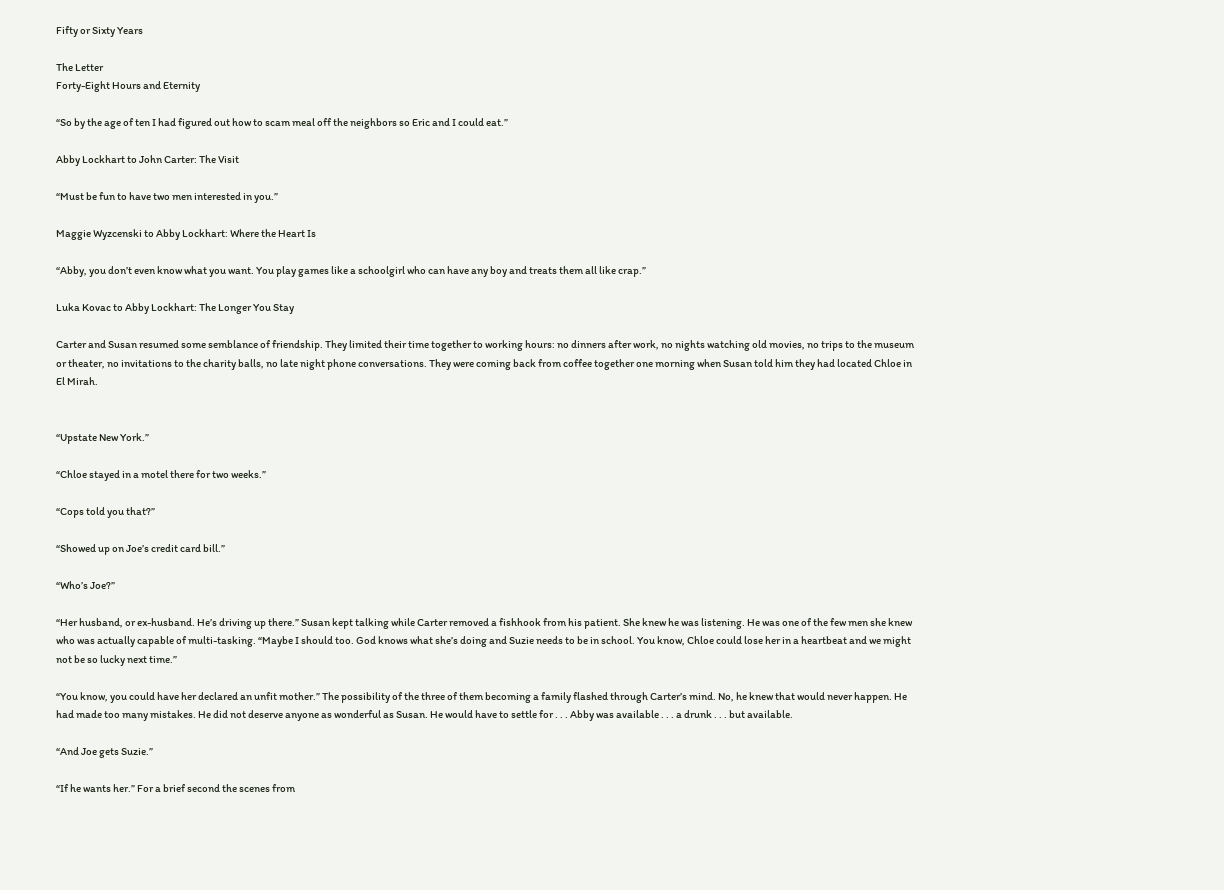Fifty or Sixty Years

The Letter
Forty-Eight Hours and Eternity

“So by the age of ten I had figured out how to scam meal off the neighbors so Eric and I could eat.”

Abby Lockhart to John Carter: The Visit

“Must be fun to have two men interested in you.”

Maggie Wyzcenski to Abby Lockhart: Where the Heart Is

“Abby, you don’t even know what you want. You play games like a schoolgirl who can have any boy and treats them all like crap.”

Luka Kovac to Abby Lockhart: The Longer You Stay

Carter and Susan resumed some semblance of friendship. They limited their time together to working hours: no dinners after work, no nights watching old movies, no trips to the museum or theater, no invitations to the charity balls, no late night phone conversations. They were coming back from coffee together one morning when Susan told him they had located Chloe in El Mirah.


“Upstate New York.”

“Chloe stayed in a motel there for two weeks.”

“Cops told you that?”

“Showed up on Joe’s credit card bill.”

“Who’s Joe?”

“Her husband, or ex-husband. He’s driving up there.” Susan kept talking while Carter removed a fishhook from his patient. She knew he was listening. He was one of the few men she knew who was actually capable of multi-tasking. “Maybe I should too. God knows what she’s doing and Suzie needs to be in school. You know, Chloe could lose her in a heartbeat and we might not be so lucky next time.”

“You know, you could have her declared an unfit mother.” The possibility of the three of them becoming a family flashed through Carter’s mind. No, he knew that would never happen. He had made too many mistakes. He did not deserve anyone as wonderful as Susan. He would have to settle for . . . Abby was available . . . a drunk . . . but available.

“And Joe gets Suzie.”

“If he wants her.” For a brief second the scenes from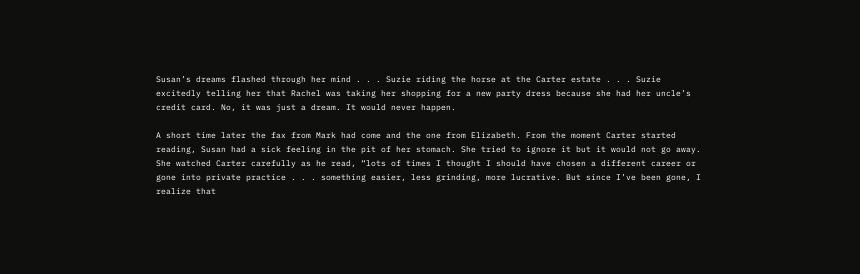Susan’s dreams flashed through her mind . . . Suzie riding the horse at the Carter estate . . . Suzie excitedly telling her that Rachel was taking her shopping for a new party dress because she had her uncle’s credit card. No, it was just a dream. It would never happen.

A short time later the fax from Mark had come and the one from Elizabeth. From the moment Carter started reading, Susan had a sick feeling in the pit of her stomach. She tried to ignore it but it would not go away. She watched Carter carefully as he read, “lots of times I thought I should have chosen a different career or gone into private practice . . . something easier, less grinding, more lucrative. But since I’ve been gone, I realize that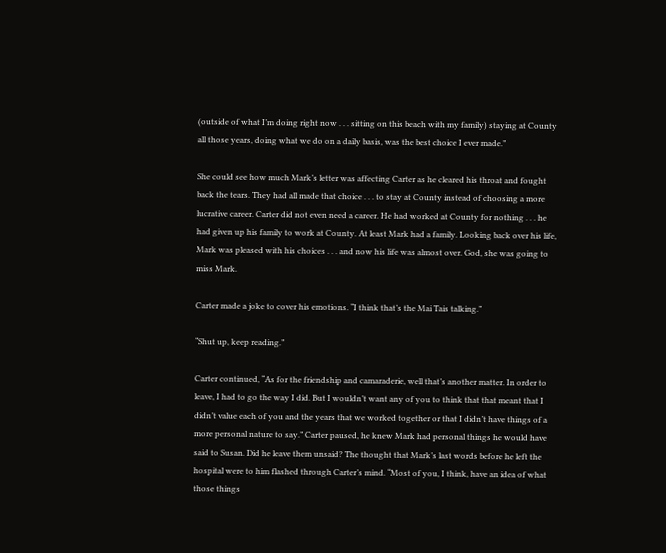(outside of what I’m doing right now . . . sitting on this beach with my family) staying at County all those years, doing what we do on a daily basis, was the best choice I ever made.”

She could see how much Mark’s letter was affecting Carter as he cleared his throat and fought back the tears. They had all made that choice . . . to stay at County instead of choosing a more lucrative career. Carter did not even need a career. He had worked at County for nothing . . . he had given up his family to work at County. At least Mark had a family. Looking back over his life, Mark was pleased with his choices . . . and now his life was almost over. God, she was going to miss Mark.

Carter made a joke to cover his emotions. “I think that’s the Mai Tais talking.”

“Shut up, keep reading.”

Carter continued, “As for the friendship and camaraderie, well that’s another matter. In order to leave, I had to go the way I did. But I wouldn’t want any of you to think that that meant that I didn’t value each of you and the years that we worked together or that I didn’t have things of a more personal nature to say.” Carter paused, he knew Mark had personal things he would have said to Susan. Did he leave them unsaid? The thought that Mark’s last words before he left the hospital were to him flashed through Carter’s mind. “Most of you, I think, have an idea of what those things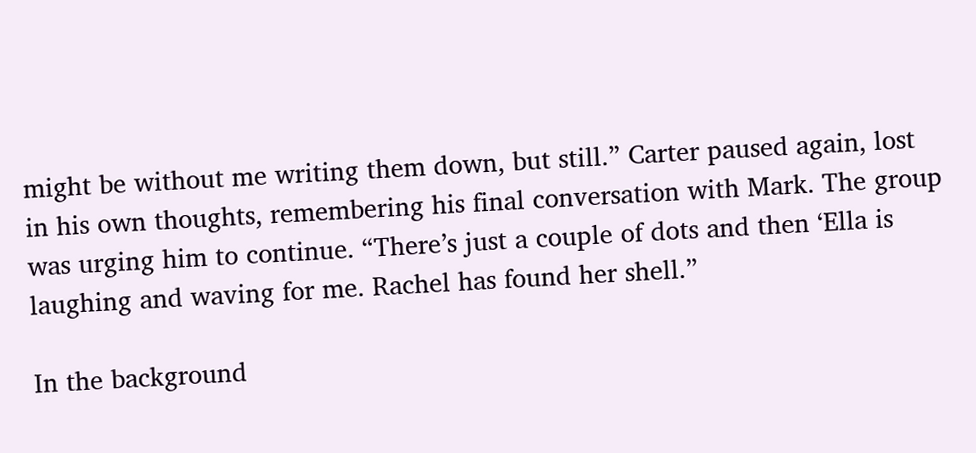might be without me writing them down, but still.” Carter paused again, lost in his own thoughts, remembering his final conversation with Mark. The group was urging him to continue. “There’s just a couple of dots and then ‘Ella is laughing and waving for me. Rachel has found her shell.”

In the background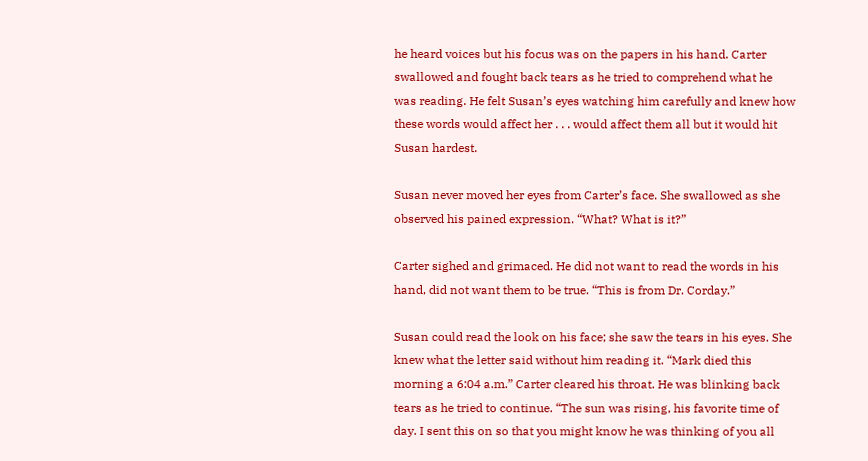he heard voices but his focus was on the papers in his hand. Carter swallowed and fought back tears as he tried to comprehend what he was reading. He felt Susan’s eyes watching him carefully and knew how these words would affect her . . . would affect them all but it would hit Susan hardest.

Susan never moved her eyes from Carter’s face. She swallowed as she observed his pained expression. “What? What is it?”

Carter sighed and grimaced. He did not want to read the words in his hand, did not want them to be true. “This is from Dr. Corday.”

Susan could read the look on his face; she saw the tears in his eyes. She knew what the letter said without him reading it. “Mark died this morning a 6:04 a.m.” Carter cleared his throat. He was blinking back tears as he tried to continue. “The sun was rising, his favorite time of day. I sent this on so that you might know he was thinking of you all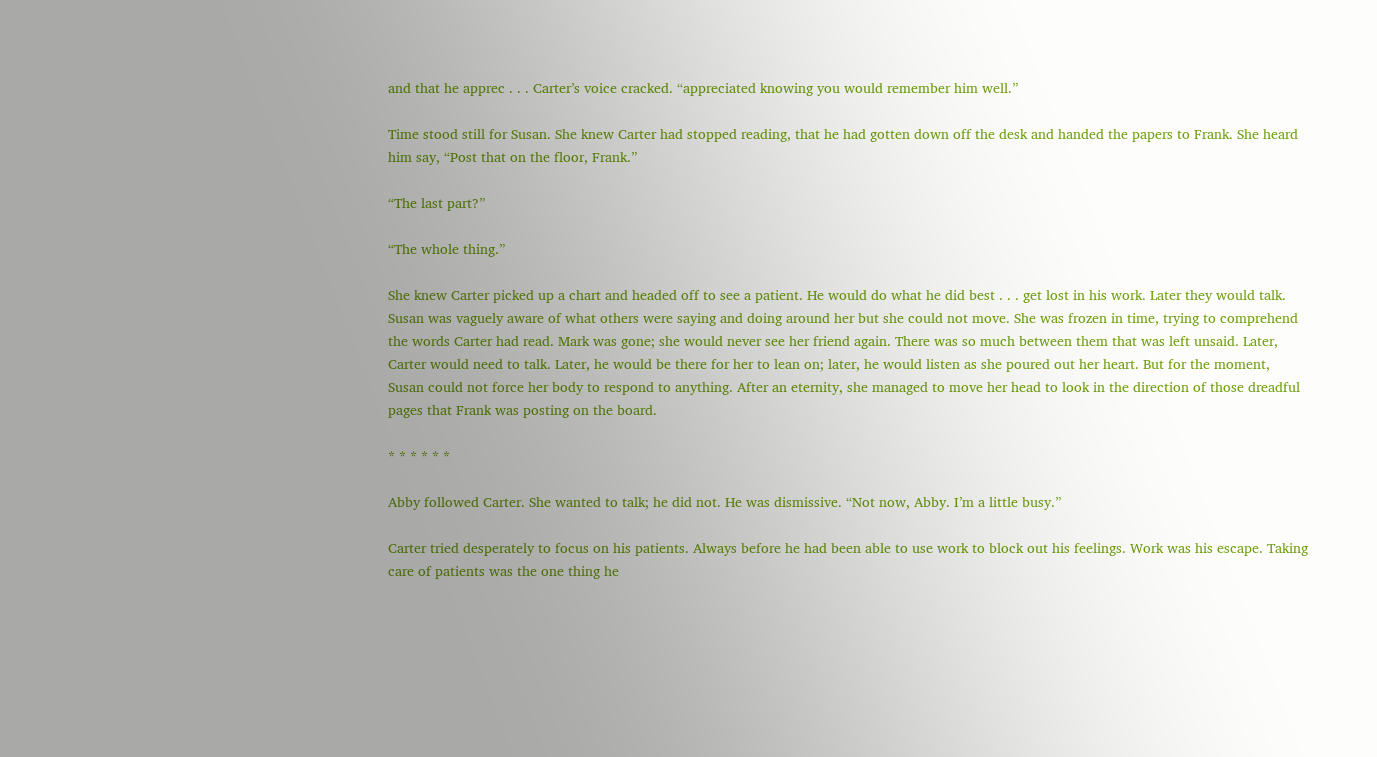and that he apprec . . . Carter’s voice cracked. “appreciated knowing you would remember him well.”

Time stood still for Susan. She knew Carter had stopped reading, that he had gotten down off the desk and handed the papers to Frank. She heard him say, “Post that on the floor, Frank.”

“The last part?”

“The whole thing.”

She knew Carter picked up a chart and headed off to see a patient. He would do what he did best . . . get lost in his work. Later they would talk. Susan was vaguely aware of what others were saying and doing around her but she could not move. She was frozen in time, trying to comprehend the words Carter had read. Mark was gone; she would never see her friend again. There was so much between them that was left unsaid. Later, Carter would need to talk. Later, he would be there for her to lean on; later, he would listen as she poured out her heart. But for the moment, Susan could not force her body to respond to anything. After an eternity, she managed to move her head to look in the direction of those dreadful pages that Frank was posting on the board.

* * * * * *

Abby followed Carter. She wanted to talk; he did not. He was dismissive. “Not now, Abby. I’m a little busy.”

Carter tried desperately to focus on his patients. Always before he had been able to use work to block out his feelings. Work was his escape. Taking care of patients was the one thing he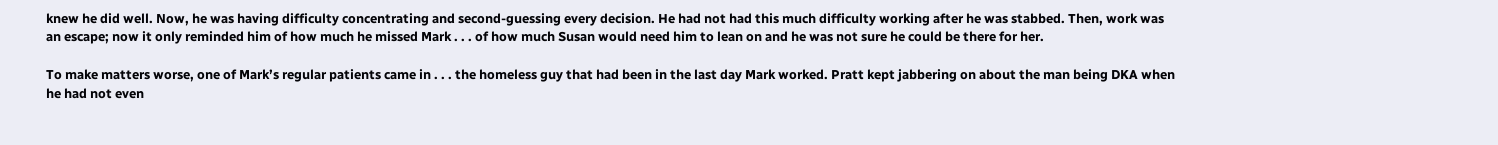knew he did well. Now, he was having difficulty concentrating and second-guessing every decision. He had not had this much difficulty working after he was stabbed. Then, work was an escape; now it only reminded him of how much he missed Mark . . . of how much Susan would need him to lean on and he was not sure he could be there for her.

To make matters worse, one of Mark’s regular patients came in . . . the homeless guy that had been in the last day Mark worked. Pratt kept jabbering on about the man being DKA when he had not even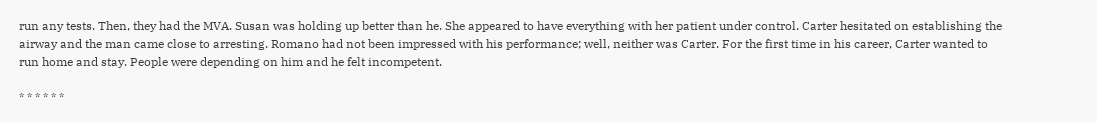run any tests. Then, they had the MVA. Susan was holding up better than he. She appeared to have everything with her patient under control. Carter hesitated on establishing the airway and the man came close to arresting. Romano had not been impressed with his performance; well, neither was Carter. For the first time in his career, Carter wanted to run home and stay. People were depending on him and he felt incompetent.

* * * * * *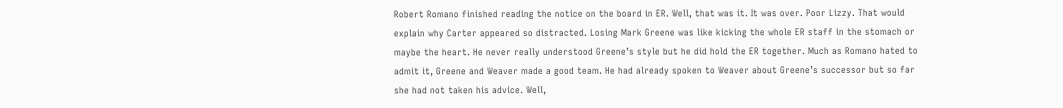Robert Romano finished reading the notice on the board in ER. Well, that was it. It was over. Poor Lizzy. That would explain why Carter appeared so distracted. Losing Mark Greene was like kicking the whole ER staff in the stomach or maybe the heart. He never really understood Greene’s style but he did hold the ER together. Much as Romano hated to admit it, Greene and Weaver made a good team. He had already spoken to Weaver about Greene’s successor but so far she had not taken his advice. Well,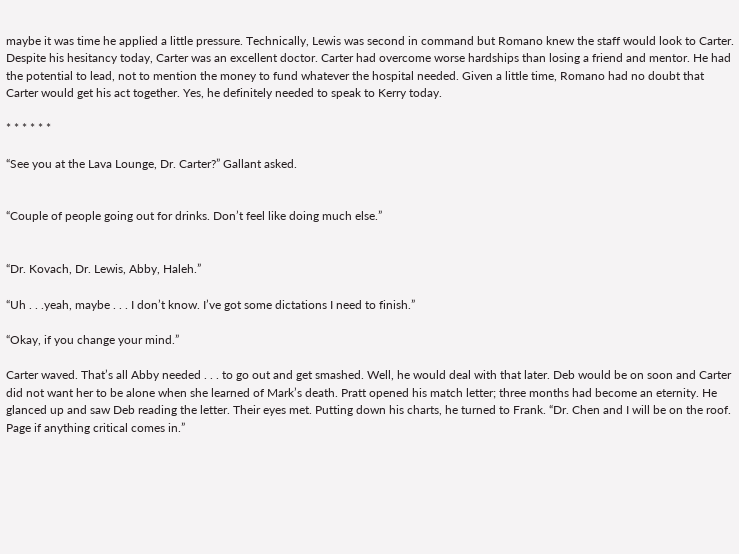maybe it was time he applied a little pressure. Technically, Lewis was second in command but Romano knew the staff would look to Carter. Despite his hesitancy today, Carter was an excellent doctor. Carter had overcome worse hardships than losing a friend and mentor. He had the potential to lead, not to mention the money to fund whatever the hospital needed. Given a little time, Romano had no doubt that Carter would get his act together. Yes, he definitely needed to speak to Kerry today.

* * * * * *

“See you at the Lava Lounge, Dr. Carter?” Gallant asked.


“Couple of people going out for drinks. Don’t feel like doing much else.”


“Dr. Kovach, Dr. Lewis, Abby, Haleh.”

“Uh . . .yeah, maybe . . . I don’t know. I’ve got some dictations I need to finish.”

“Okay, if you change your mind.”

Carter waved. That’s all Abby needed . . . to go out and get smashed. Well, he would deal with that later. Deb would be on soon and Carter did not want her to be alone when she learned of Mark’s death. Pratt opened his match letter; three months had become an eternity. He glanced up and saw Deb reading the letter. Their eyes met. Putting down his charts, he turned to Frank. “Dr. Chen and I will be on the roof. Page if anything critical comes in.”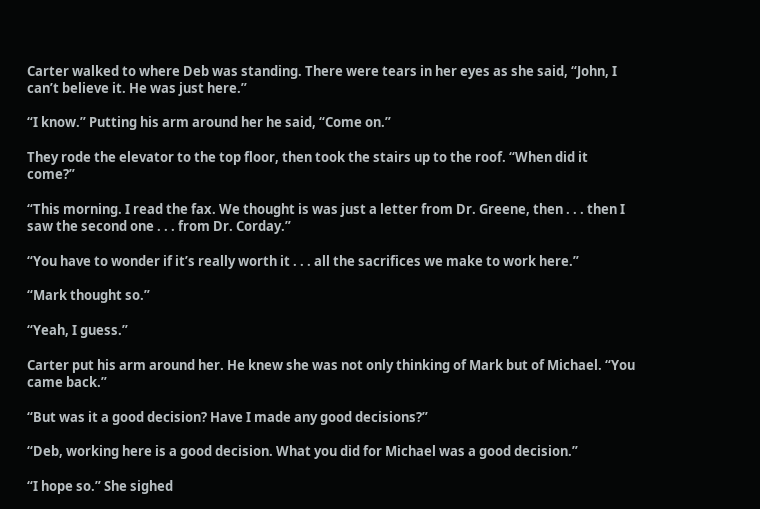Carter walked to where Deb was standing. There were tears in her eyes as she said, “John, I can’t believe it. He was just here.”

“I know.” Putting his arm around her he said, “Come on.”

They rode the elevator to the top floor, then took the stairs up to the roof. “When did it come?”

“This morning. I read the fax. We thought is was just a letter from Dr. Greene, then . . . then I saw the second one . . . from Dr. Corday.”

“You have to wonder if it’s really worth it . . . all the sacrifices we make to work here.”

“Mark thought so.”

“Yeah, I guess.”

Carter put his arm around her. He knew she was not only thinking of Mark but of Michael. “You came back.”

“But was it a good decision? Have I made any good decisions?”

“Deb, working here is a good decision. What you did for Michael was a good decision.”

“I hope so.” She sighed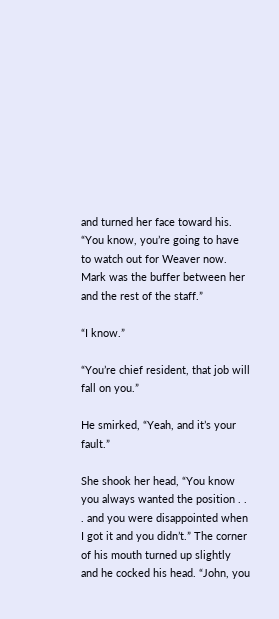and turned her face toward his. “You know, you’re going to have to watch out for Weaver now. Mark was the buffer between her and the rest of the staff.”

“I know.”

“You’re chief resident, that job will fall on you.”

He smirked, “Yeah, and it’s your fault.”

She shook her head, “You know you always wanted the position . . . and you were disappointed when I got it and you didn’t.” The corner of his mouth turned up slightly and he cocked his head. “John, you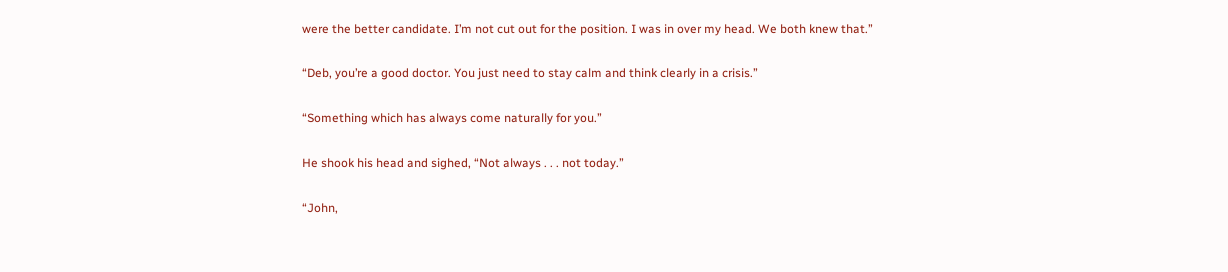were the better candidate. I’m not cut out for the position. I was in over my head. We both knew that.”

“Deb, you’re a good doctor. You just need to stay calm and think clearly in a crisis.”

“Something which has always come naturally for you.”

He shook his head and sighed, “Not always . . . not today.”

“John,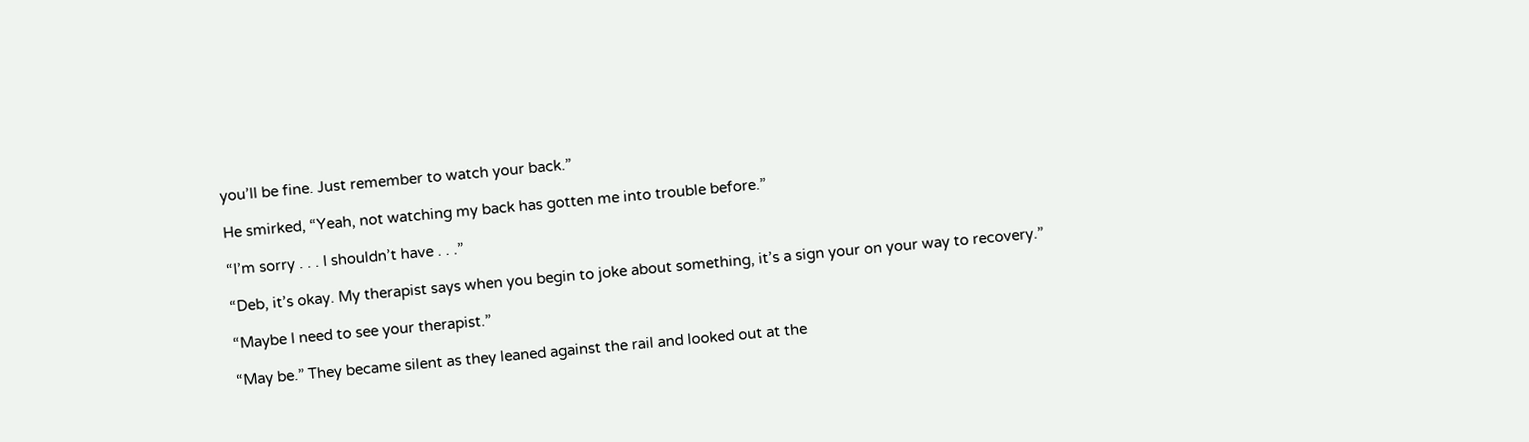you’ll be fine. Just remember to watch your back.”

He smirked, “Yeah, not watching my back has gotten me into trouble before.”

“I’m sorry . . . I shouldn’t have . . .”

“Deb, it’s okay. My therapist says when you begin to joke about something, it’s a sign your on your way to recovery.”

“Maybe I need to see your therapist.”

“May be.” They became silent as they leaned against the rail and looked out at the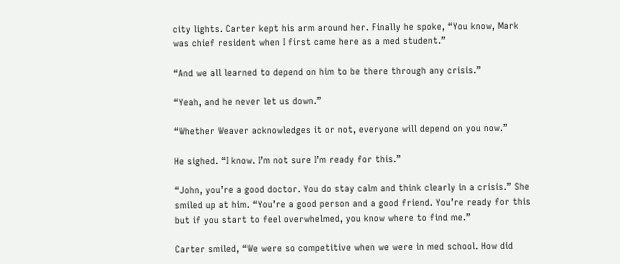city lights. Carter kept his arm around her. Finally he spoke, “You know, Mark was chief resident when I first came here as a med student.”

“And we all learned to depend on him to be there through any crisis.”

“Yeah, and he never let us down.”

“Whether Weaver acknowledges it or not, everyone will depend on you now.”

He sighed. “I know. I’m not sure I’m ready for this.”

“John, you’re a good doctor. You do stay calm and think clearly in a crisis.” She smiled up at him. “You’re a good person and a good friend. You’re ready for this but if you start to feel overwhelmed, you know where to find me.”

Carter smiled, “We were so competitive when we were in med school. How did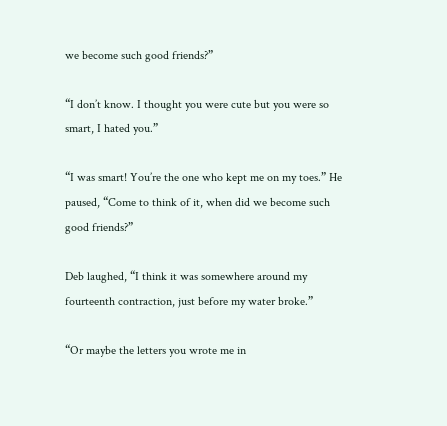we become such good friends?”

“I don’t know. I thought you were cute but you were so smart, I hated you.”

“I was smart! You’re the one who kept me on my toes.” He paused, “Come to think of it, when did we become such good friends?”

Deb laughed, “I think it was somewhere around my fourteenth contraction, just before my water broke.”

“Or maybe the letters you wrote me in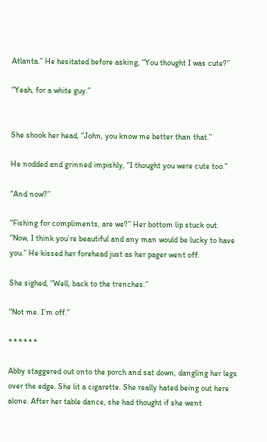Atlanta.” He hesitated before asking, “You thought I was cute?”

“Yeah, for a white guy.”


She shook her head, “John, you know me better than that.”

He nodded and grinned impishly, “I thought you were cute too.”

“And now?”

“Fishing for compliments, are we?” Her bottom lip stuck out. “Now, I think you’re beautiful and any man would be lucky to have you.” He kissed her forehead just as her pager went off.

She sighed, “Well, back to the trenches.”

“Not me. I’m off.”

* * * * * *

Abby staggered out onto the porch and sat down, dangling her legs over the edge. She lit a cigarette. She really hated being out here alone. After her table dance, she had thought if she went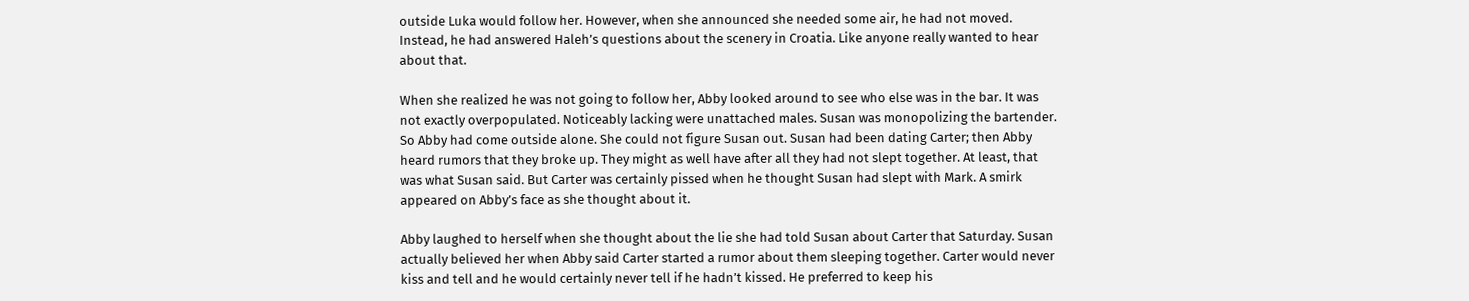outside Luka would follow her. However, when she announced she needed some air, he had not moved. Instead, he had answered Haleh’s questions about the scenery in Croatia. Like anyone really wanted to hear about that.

When she realized he was not going to follow her, Abby looked around to see who else was in the bar. It was not exactly overpopulated. Noticeably lacking were unattached males. Susan was monopolizing the bartender. So Abby had come outside alone. She could not figure Susan out. Susan had been dating Carter; then Abby heard rumors that they broke up. They might as well have after all they had not slept together. At least, that was what Susan said. But Carter was certainly pissed when he thought Susan had slept with Mark. A smirk appeared on Abby’s face as she thought about it.

Abby laughed to herself when she thought about the lie she had told Susan about Carter that Saturday. Susan actually believed her when Abby said Carter started a rumor about them sleeping together. Carter would never kiss and tell and he would certainly never tell if he hadn’t kissed. He preferred to keep his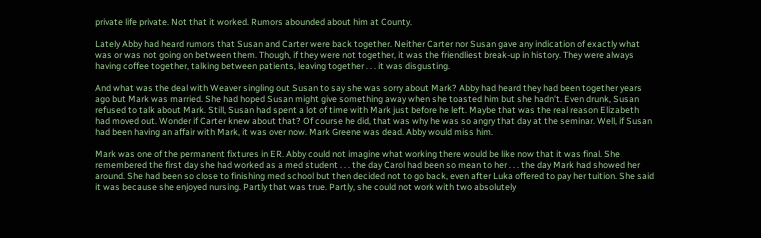private life private. Not that it worked. Rumors abounded about him at County.

Lately Abby had heard rumors that Susan and Carter were back together. Neither Carter nor Susan gave any indication of exactly what was or was not going on between them. Though, if they were not together, it was the friendliest break-up in history. They were always having coffee together, talking between patients, leaving together . . . it was disgusting.

And what was the deal with Weaver singling out Susan to say she was sorry about Mark? Abby had heard they had been together years ago but Mark was married. She had hoped Susan might give something away when she toasted him but she hadn’t. Even drunk, Susan refused to talk about Mark. Still, Susan had spent a lot of time with Mark just before he left. Maybe that was the real reason Elizabeth had moved out. Wonder if Carter knew about that? Of course he did, that was why he was so angry that day at the seminar. Well, if Susan had been having an affair with Mark, it was over now. Mark Greene was dead. Abby would miss him.

Mark was one of the permanent fixtures in ER. Abby could not imagine what working there would be like now that it was final. She remembered the first day she had worked as a med student . . . the day Carol had been so mean to her . . . the day Mark had showed her around. She had been so close to finishing med school but then decided not to go back, even after Luka offered to pay her tuition. She said it was because she enjoyed nursing. Partly that was true. Partly, she could not work with two absolutely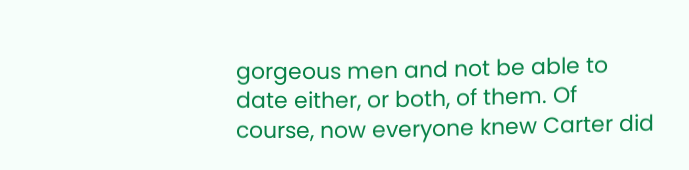gorgeous men and not be able to date either, or both, of them. Of course, now everyone knew Carter did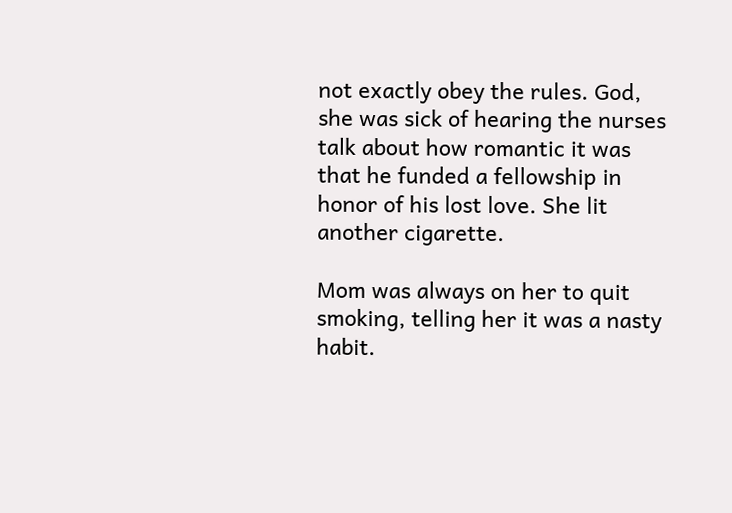not exactly obey the rules. God, she was sick of hearing the nurses talk about how romantic it was that he funded a fellowship in honor of his lost love. She lit another cigarette.

Mom was always on her to quit smoking, telling her it was a nasty habit.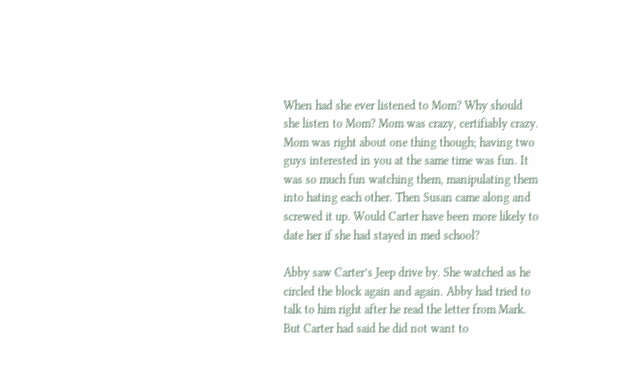When had she ever listened to Mom? Why should she listen to Mom? Mom was crazy, certifiably crazy. Mom was right about one thing though; having two guys interested in you at the same time was fun. It was so much fun watching them, manipulating them into hating each other. Then Susan came along and screwed it up. Would Carter have been more likely to date her if she had stayed in med school?

Abby saw Carter’s Jeep drive by. She watched as he circled the block again and again. Abby had tried to talk to him right after he read the letter from Mark. But Carter had said he did not want to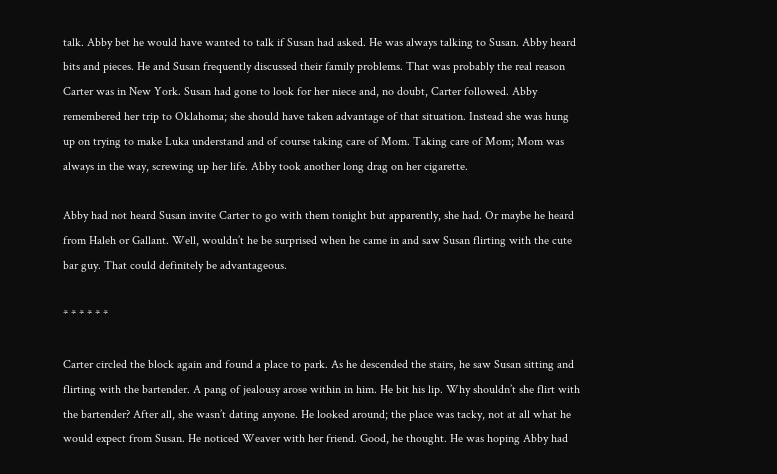talk. Abby bet he would have wanted to talk if Susan had asked. He was always talking to Susan. Abby heard bits and pieces. He and Susan frequently discussed their family problems. That was probably the real reason Carter was in New York. Susan had gone to look for her niece and, no doubt, Carter followed. Abby remembered her trip to Oklahoma; she should have taken advantage of that situation. Instead she was hung up on trying to make Luka understand and of course taking care of Mom. Taking care of Mom; Mom was always in the way, screwing up her life. Abby took another long drag on her cigarette.

Abby had not heard Susan invite Carter to go with them tonight but apparently, she had. Or maybe he heard from Haleh or Gallant. Well, wouldn’t he be surprised when he came in and saw Susan flirting with the cute bar guy. That could definitely be advantageous.

* * * * * *

Carter circled the block again and found a place to park. As he descended the stairs, he saw Susan sitting and flirting with the bartender. A pang of jealousy arose within in him. He bit his lip. Why shouldn’t she flirt with the bartender? After all, she wasn’t dating anyone. He looked around; the place was tacky, not at all what he would expect from Susan. He noticed Weaver with her friend. Good, he thought. He was hoping Abby had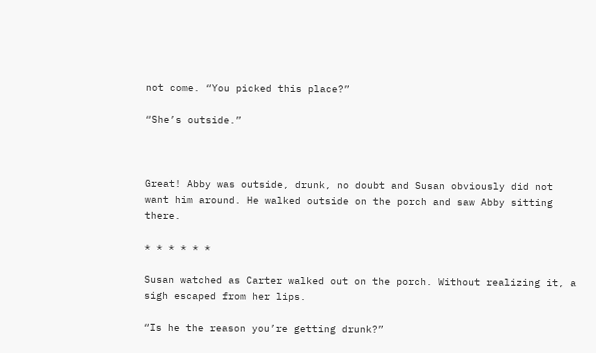not come. “You picked this place?”

“She’s outside.”



Great! Abby was outside, drunk, no doubt and Susan obviously did not want him around. He walked outside on the porch and saw Abby sitting there.

* * * * * *

Susan watched as Carter walked out on the porch. Without realizing it, a sigh escaped from her lips.

“Is he the reason you’re getting drunk?”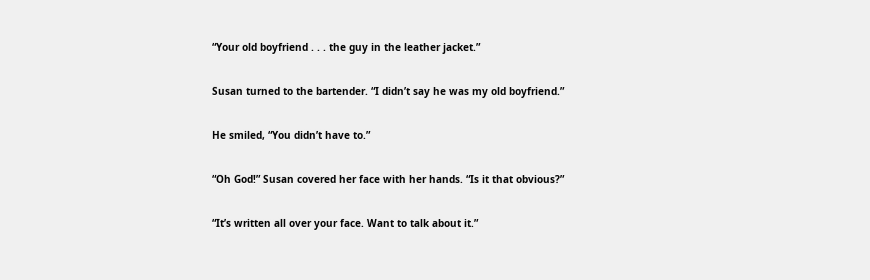“Your old boyfriend . . . the guy in the leather jacket.”

Susan turned to the bartender. “I didn’t say he was my old boyfriend.”

He smiled, “You didn’t have to.”

“Oh God!” Susan covered her face with her hands. “Is it that obvious?”

“It’s written all over your face. Want to talk about it.”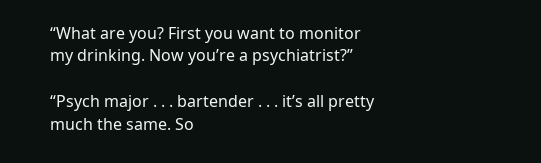“What are you? First you want to monitor my drinking. Now you’re a psychiatrist?”

“Psych major . . . bartender . . . it’s all pretty much the same. So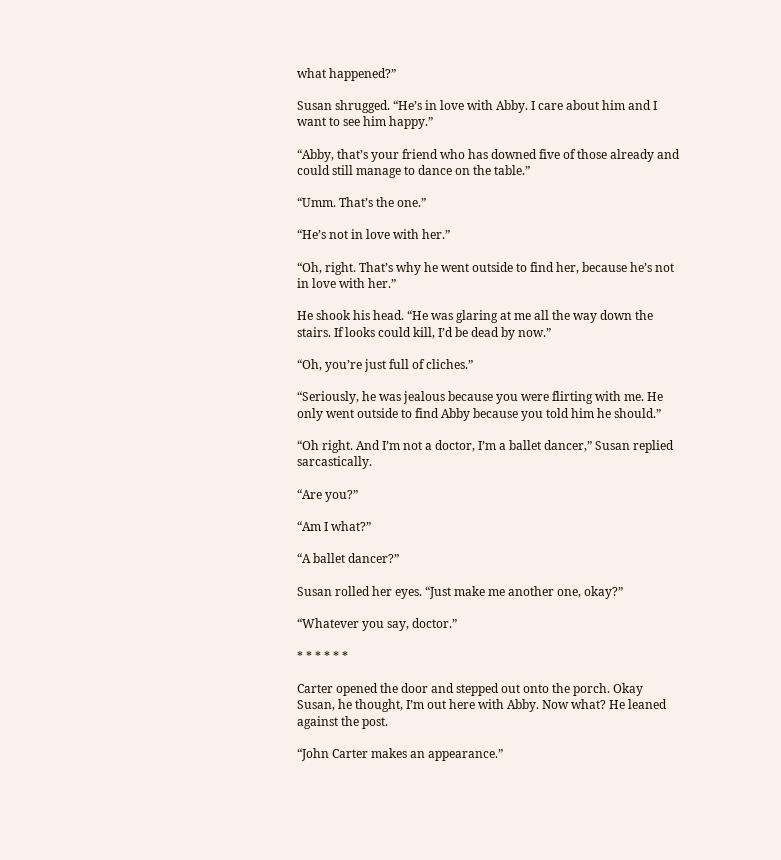what happened?”

Susan shrugged. “He’s in love with Abby. I care about him and I want to see him happy.”

“Abby, that’s your friend who has downed five of those already and could still manage to dance on the table.”

“Umm. That’s the one.”

“He’s not in love with her.”

“Oh, right. That’s why he went outside to find her, because he’s not in love with her.”

He shook his head. “He was glaring at me all the way down the stairs. If looks could kill, I’d be dead by now.”

“Oh, you’re just full of cliches.”

“Seriously, he was jealous because you were flirting with me. He only went outside to find Abby because you told him he should.”

“Oh right. And I’m not a doctor, I’m a ballet dancer,” Susan replied sarcastically.

“Are you?”

“Am I what?”

“A ballet dancer?”

Susan rolled her eyes. “Just make me another one, okay?”

“Whatever you say, doctor.”

* * * * * *

Carter opened the door and stepped out onto the porch. Okay Susan, he thought, I’m out here with Abby. Now what? He leaned against the post.

“John Carter makes an appearance.”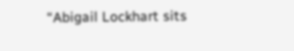“Abigail Lockhart sits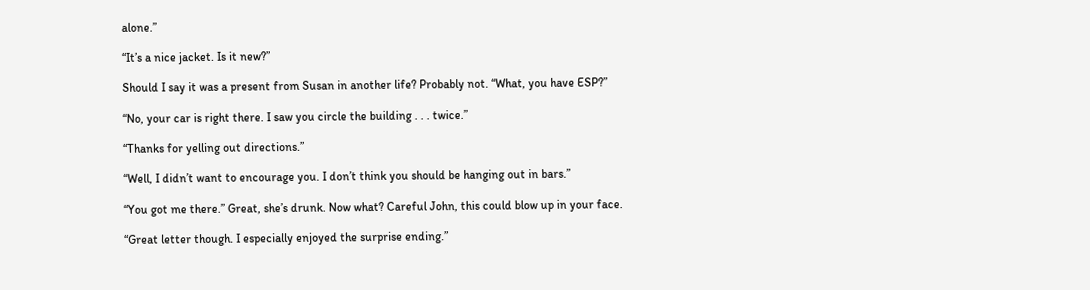alone.”

“It’s a nice jacket. Is it new?”

Should I say it was a present from Susan in another life? Probably not. “What, you have ESP?”

“No, your car is right there. I saw you circle the building . . . twice.”

“Thanks for yelling out directions.”

“Well, I didn’t want to encourage you. I don’t think you should be hanging out in bars.”

“You got me there.” Great, she’s drunk. Now what? Careful John, this could blow up in your face.

“Great letter though. I especially enjoyed the surprise ending.”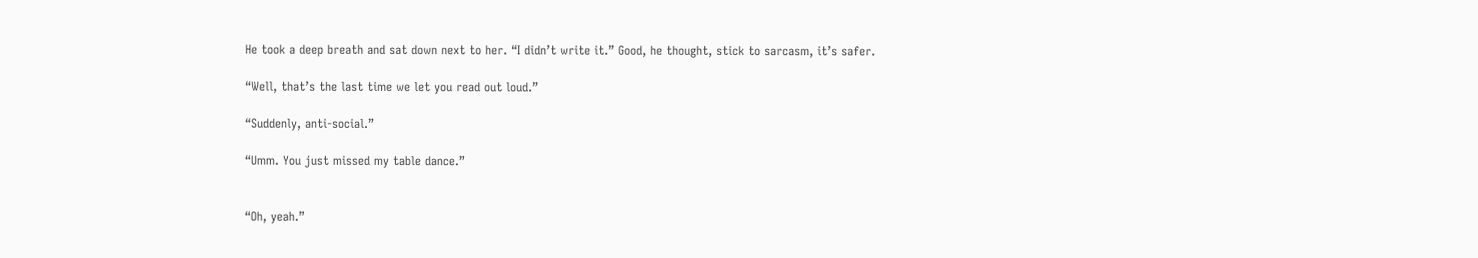He took a deep breath and sat down next to her. “I didn’t write it.” Good, he thought, stick to sarcasm, it’s safer.

“Well, that’s the last time we let you read out loud.”

“Suddenly, anti-social.”

“Umm. You just missed my table dance.”


“Oh, yeah.”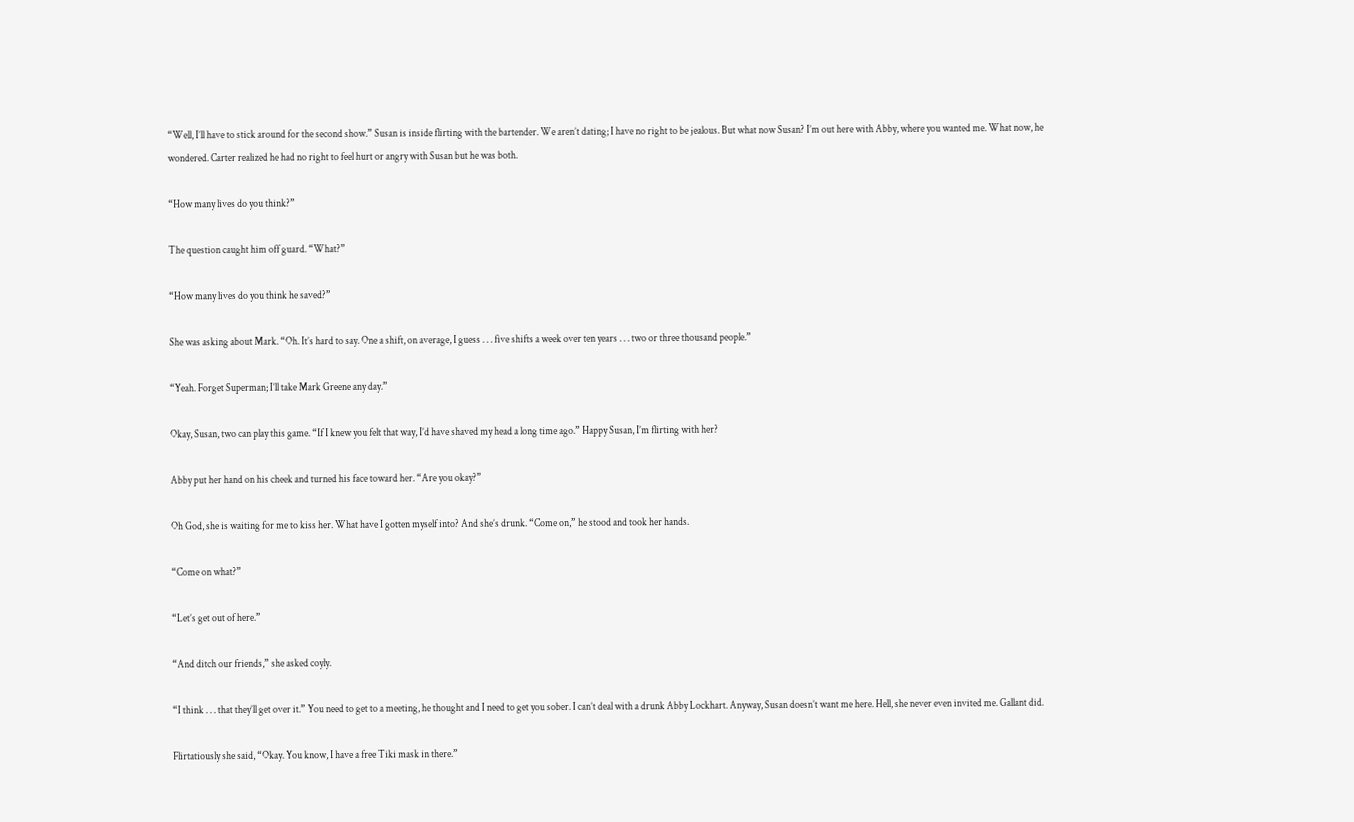“Well, I’ll have to stick around for the second show.” Susan is inside flirting with the bartender. We aren’t dating; I have no right to be jealous. But what now Susan? I’m out here with Abby, where you wanted me. What now, he wondered. Carter realized he had no right to feel hurt or angry with Susan but he was both.

“How many lives do you think?”

The question caught him off guard. “What?”

“How many lives do you think he saved?”

She was asking about Mark. “Oh. It’s hard to say. One a shift, on average, I guess . . . five shifts a week over ten years . . . two or three thousand people.”

“Yeah. Forget Superman; I’ll take Mark Greene any day.”

Okay, Susan, two can play this game. “If I knew you felt that way, I’d have shaved my head a long time ago.” Happy Susan, I’m flirting with her?

Abby put her hand on his cheek and turned his face toward her. “Are you okay?”

Oh God, she is waiting for me to kiss her. What have I gotten myself into? And she’s drunk. “Come on,” he stood and took her hands.

“Come on what?”

“Let’s get out of here.”

“And ditch our friends,” she asked coyly.

“I think . . . that they’ll get over it.” You need to get to a meeting, he thought and I need to get you sober. I can’t deal with a drunk Abby Lockhart. Anyway, Susan doesn’t want me here. Hell, she never even invited me. Gallant did.

Flirtatiously she said, “Okay. You know, I have a free Tiki mask in there.”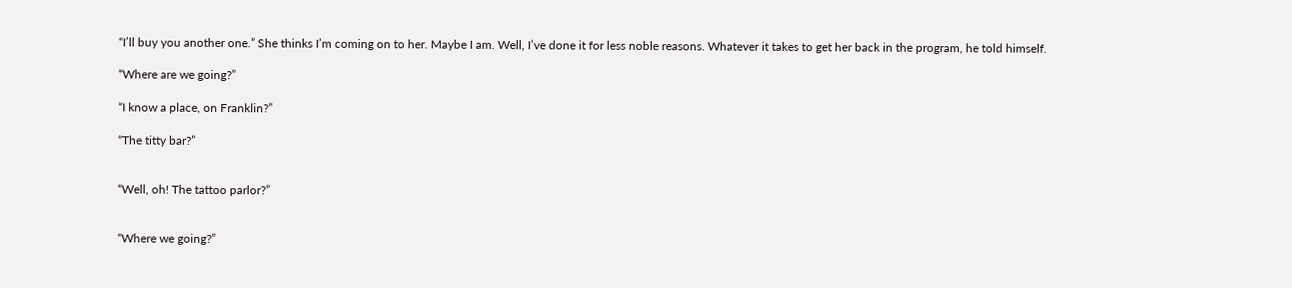“I’ll buy you another one.” She thinks I’m coming on to her. Maybe I am. Well, I’ve done it for less noble reasons. Whatever it takes to get her back in the program, he told himself.

“Where are we going?”

“I know a place, on Franklin?”

“The titty bar?”


“Well, oh! The tattoo parlor?”


“Where we going?”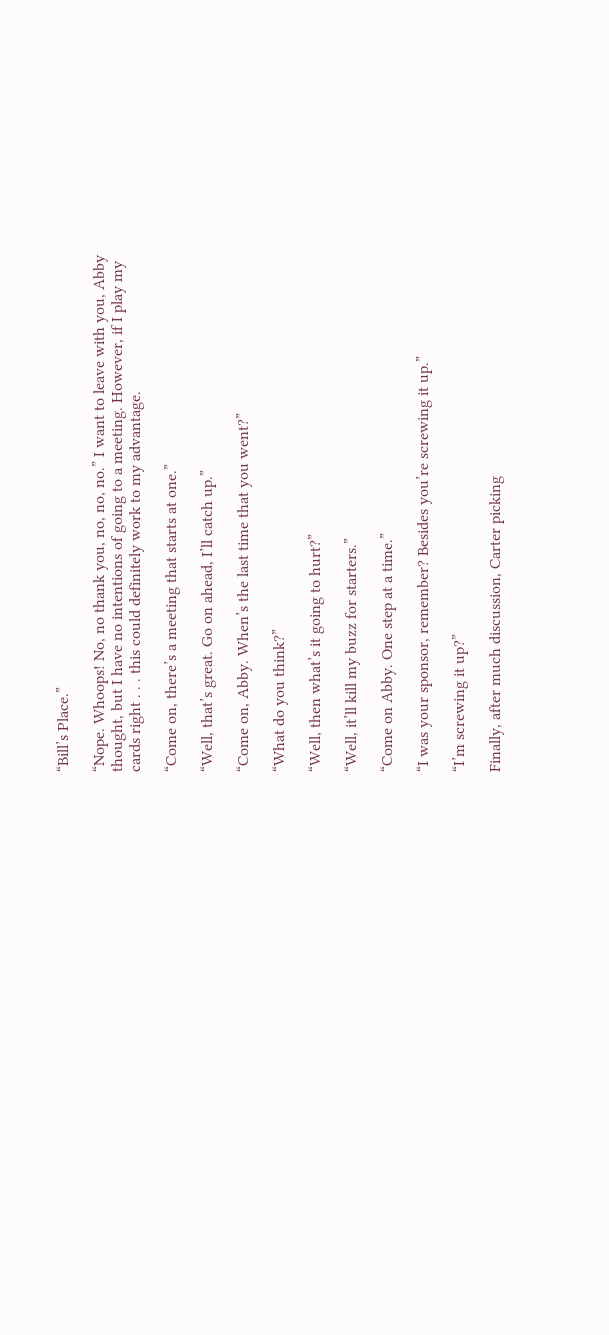“Bill’s Place.”

“Nope. Whoops! No, no thank you, no, no, no.” I want to leave with you, Abby thought, but I have no intentions of going to a meeting. However, if I play my cards right . . . this could definitely work to my advantage.

“Come on, there’s a meeting that starts at one.”

“Well, that’s great. Go on ahead, I’ll catch up.”

“Come on, Abby. When’s the last time that you went?”

“What do you think?”

“Well, then what’s it going to hurt?”

“Well, it’ll kill my buzz for starters.”

“Come on Abby. One step at a time.”

“I was your sponsor, remember? Besides you’re screwing it up.”

“I’m screwing it up?”

Finally, after much discussion, Carter picking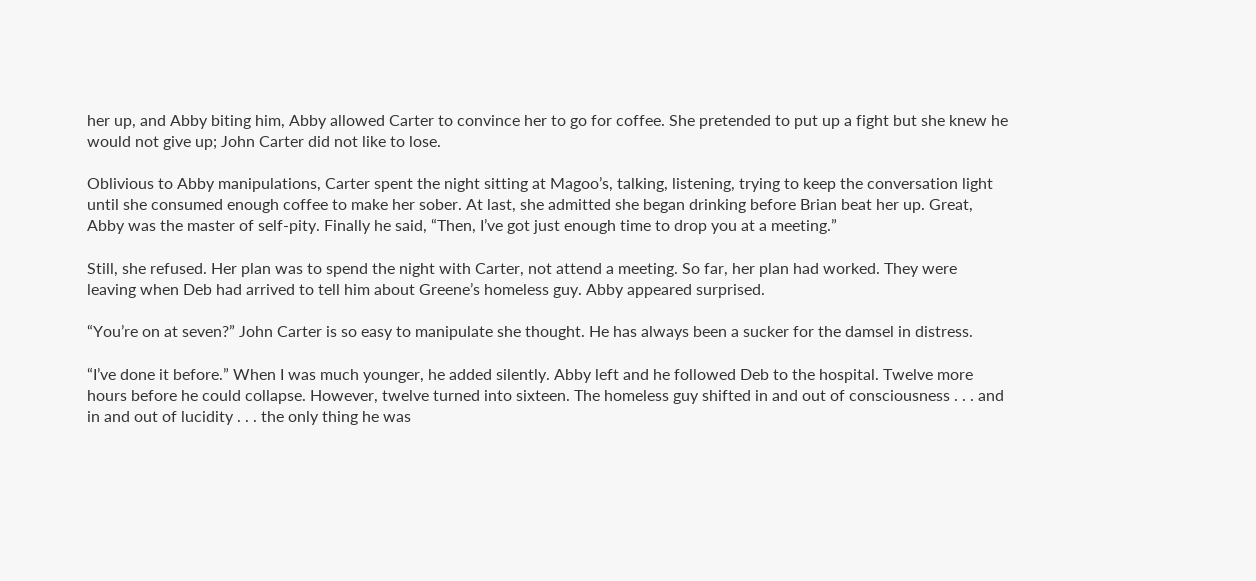her up, and Abby biting him, Abby allowed Carter to convince her to go for coffee. She pretended to put up a fight but she knew he would not give up; John Carter did not like to lose.

Oblivious to Abby manipulations, Carter spent the night sitting at Magoo’s, talking, listening, trying to keep the conversation light until she consumed enough coffee to make her sober. At last, she admitted she began drinking before Brian beat her up. Great, Abby was the master of self-pity. Finally he said, “Then, I’ve got just enough time to drop you at a meeting.”

Still, she refused. Her plan was to spend the night with Carter, not attend a meeting. So far, her plan had worked. They were leaving when Deb had arrived to tell him about Greene’s homeless guy. Abby appeared surprised.

“You’re on at seven?” John Carter is so easy to manipulate she thought. He has always been a sucker for the damsel in distress.

“I’ve done it before.” When I was much younger, he added silently. Abby left and he followed Deb to the hospital. Twelve more hours before he could collapse. However, twelve turned into sixteen. The homeless guy shifted in and out of consciousness . . . and in and out of lucidity . . . the only thing he was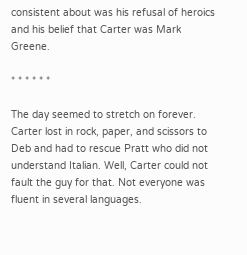consistent about was his refusal of heroics and his belief that Carter was Mark Greene.

* * * * * *

The day seemed to stretch on forever. Carter lost in rock, paper, and scissors to Deb and had to rescue Pratt who did not understand Italian. Well, Carter could not fault the guy for that. Not everyone was fluent in several languages.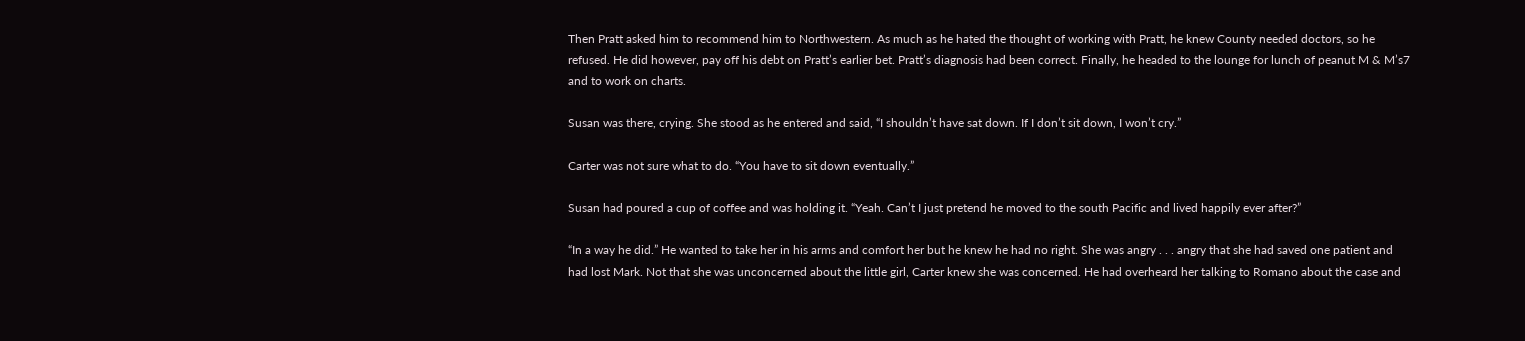Then Pratt asked him to recommend him to Northwestern. As much as he hated the thought of working with Pratt, he knew County needed doctors, so he refused. He did however, pay off his debt on Pratt’s earlier bet. Pratt’s diagnosis had been correct. Finally, he headed to the lounge for lunch of peanut M & M’s7 and to work on charts.

Susan was there, crying. She stood as he entered and said, “I shouldn’t have sat down. If I don’t sit down, I won’t cry.”

Carter was not sure what to do. “You have to sit down eventually.”

Susan had poured a cup of coffee and was holding it. “Yeah. Can’t I just pretend he moved to the south Pacific and lived happily ever after?”

“In a way he did.” He wanted to take her in his arms and comfort her but he knew he had no right. She was angry . . . angry that she had saved one patient and had lost Mark. Not that she was unconcerned about the little girl, Carter knew she was concerned. He had overheard her talking to Romano about the case and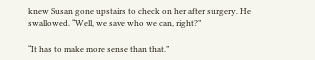knew Susan gone upstairs to check on her after surgery. He swallowed. “Well, we save who we can, right?”

“It has to make more sense than that.”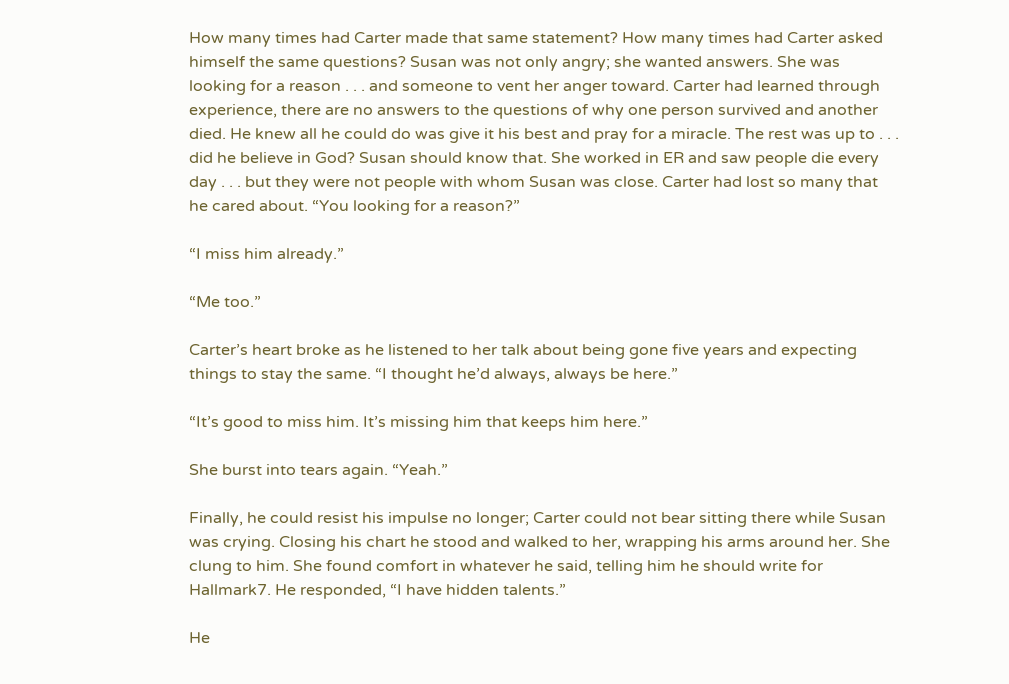How many times had Carter made that same statement? How many times had Carter asked himself the same questions? Susan was not only angry; she wanted answers. She was looking for a reason . . . and someone to vent her anger toward. Carter had learned through experience, there are no answers to the questions of why one person survived and another died. He knew all he could do was give it his best and pray for a miracle. The rest was up to . . . did he believe in God? Susan should know that. She worked in ER and saw people die every day . . . but they were not people with whom Susan was close. Carter had lost so many that he cared about. “You looking for a reason?”

“I miss him already.”

“Me too.”

Carter’s heart broke as he listened to her talk about being gone five years and expecting things to stay the same. “I thought he’d always, always be here.”

“It’s good to miss him. It’s missing him that keeps him here.”

She burst into tears again. “Yeah.”

Finally, he could resist his impulse no longer; Carter could not bear sitting there while Susan was crying. Closing his chart he stood and walked to her, wrapping his arms around her. She clung to him. She found comfort in whatever he said, telling him he should write for Hallmark7. He responded, “I have hidden talents.”

He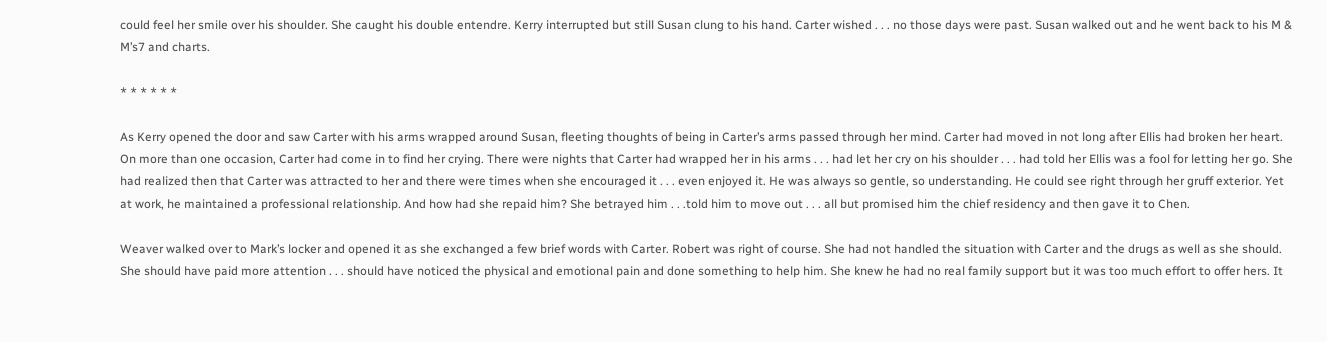could feel her smile over his shoulder. She caught his double entendre. Kerry interrupted but still Susan clung to his hand. Carter wished . . . no those days were past. Susan walked out and he went back to his M & M’s7 and charts.

* * * * * *

As Kerry opened the door and saw Carter with his arms wrapped around Susan, fleeting thoughts of being in Carter’s arms passed through her mind. Carter had moved in not long after Ellis had broken her heart. On more than one occasion, Carter had come in to find her crying. There were nights that Carter had wrapped her in his arms . . . had let her cry on his shoulder . . . had told her Ellis was a fool for letting her go. She had realized then that Carter was attracted to her and there were times when she encouraged it . . . even enjoyed it. He was always so gentle, so understanding. He could see right through her gruff exterior. Yet at work, he maintained a professional relationship. And how had she repaid him? She betrayed him . . .told him to move out . . . all but promised him the chief residency and then gave it to Chen.

Weaver walked over to Mark’s locker and opened it as she exchanged a few brief words with Carter. Robert was right of course. She had not handled the situation with Carter and the drugs as well as she should. She should have paid more attention . . . should have noticed the physical and emotional pain and done something to help him. She knew he had no real family support but it was too much effort to offer hers. It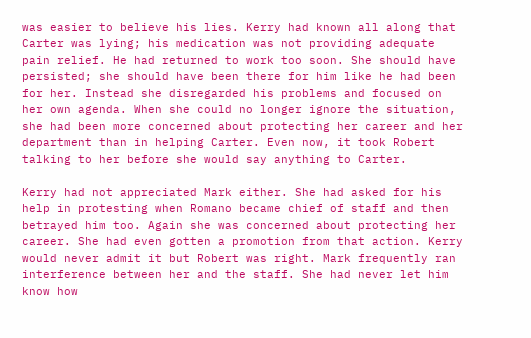was easier to believe his lies. Kerry had known all along that Carter was lying; his medication was not providing adequate pain relief. He had returned to work too soon. She should have persisted; she should have been there for him like he had been for her. Instead she disregarded his problems and focused on her own agenda. When she could no longer ignore the situation, she had been more concerned about protecting her career and her department than in helping Carter. Even now, it took Robert talking to her before she would say anything to Carter.

Kerry had not appreciated Mark either. She had asked for his help in protesting when Romano became chief of staff and then betrayed him too. Again she was concerned about protecting her career. She had even gotten a promotion from that action. Kerry would never admit it but Robert was right. Mark frequently ran interference between her and the staff. She had never let him know how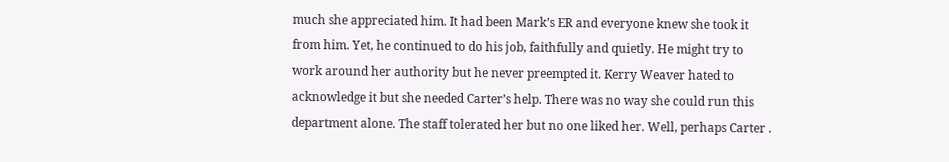much she appreciated him. It had been Mark’s ER and everyone knew she took it from him. Yet, he continued to do his job, faithfully and quietly. He might try to work around her authority but he never preempted it. Kerry Weaver hated to acknowledge it but she needed Carter’s help. There was no way she could run this department alone. The staff tolerated her but no one liked her. Well, perhaps Carter .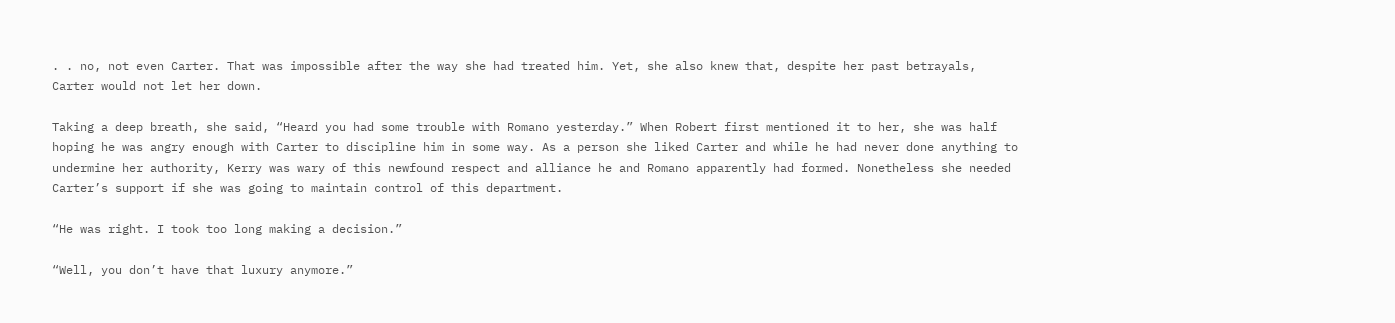. . no, not even Carter. That was impossible after the way she had treated him. Yet, she also knew that, despite her past betrayals, Carter would not let her down.

Taking a deep breath, she said, “Heard you had some trouble with Romano yesterday.” When Robert first mentioned it to her, she was half hoping he was angry enough with Carter to discipline him in some way. As a person she liked Carter and while he had never done anything to undermine her authority, Kerry was wary of this newfound respect and alliance he and Romano apparently had formed. Nonetheless she needed Carter’s support if she was going to maintain control of this department.

“He was right. I took too long making a decision.”

“Well, you don’t have that luxury anymore.”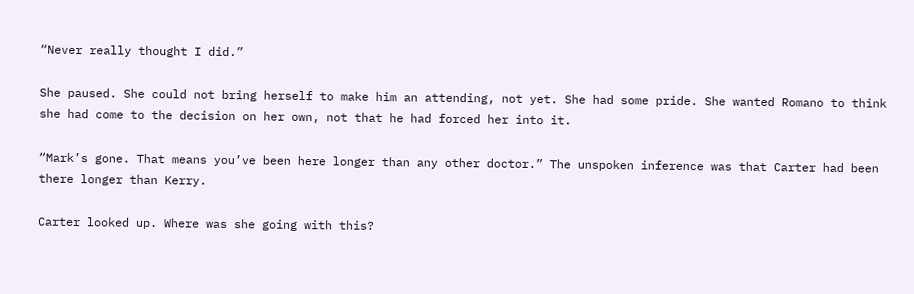“Never really thought I did.”

She paused. She could not bring herself to make him an attending, not yet. She had some pride. She wanted Romano to think she had come to the decision on her own, not that he had forced her into it.

“Mark’s gone. That means you’ve been here longer than any other doctor.” The unspoken inference was that Carter had been there longer than Kerry.

Carter looked up. Where was she going with this?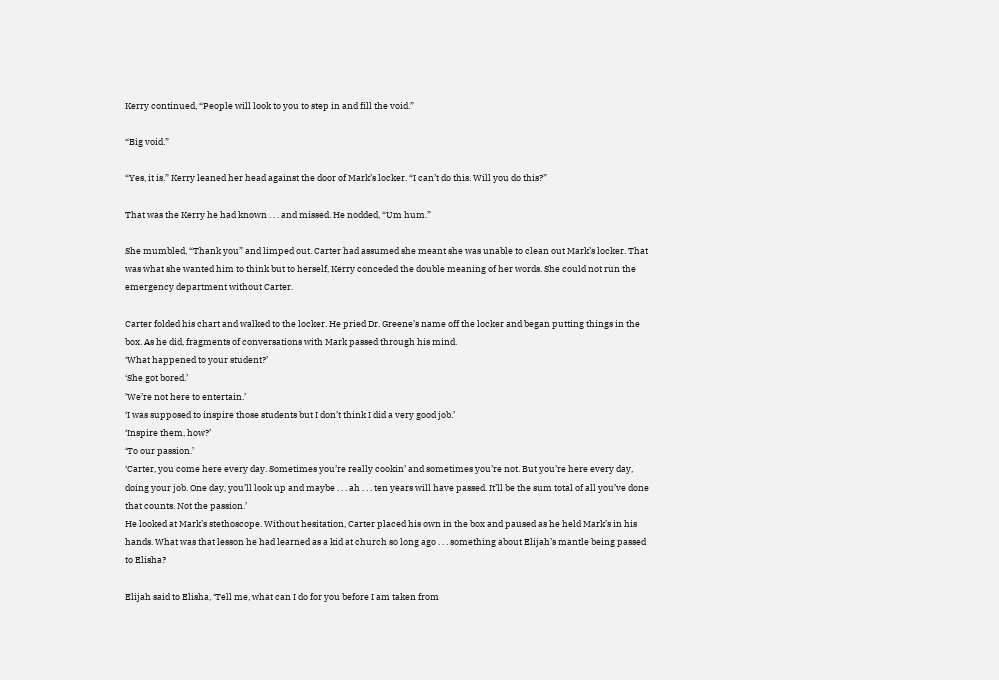Kerry continued, “People will look to you to step in and fill the void.”

“Big void.”

“Yes, it is.” Kerry leaned her head against the door of Mark’s locker. “I can’t do this. Will you do this?”

That was the Kerry he had known . . . and missed. He nodded, “Um hum.”

She mumbled, “Thank you” and limped out. Carter had assumed she meant she was unable to clean out Mark’s locker. That was what she wanted him to think but to herself, Kerry conceded the double meaning of her words. She could not run the emergency department without Carter.

Carter folded his chart and walked to the locker. He pried Dr. Greene’s name off the locker and began putting things in the box. As he did, fragments of conversations with Mark passed through his mind.
‘What happened to your student?’
‘She got bored.’
’We’re not here to entertain.’
‘I was supposed to inspire those students but I don’t think I did a very good job.’
‘Inspire them, how?’
‘To our passion.’
‘Carter, you come here every day. Sometimes you’re really cookin’ and sometimes you’re not. But you’re here every day, doing your job. One day, you’ll look up and maybe . . . ah . . . ten years will have passed. It’ll be the sum total of all you’ve done that counts. Not the passion.’
He looked at Mark’s stethoscope. Without hesitation, Carter placed his own in the box and paused as he held Mark’s in his hands. What was that lesson he had learned as a kid at church so long ago . . . something about Elijah’s mantle being passed to Elisha?

Elijah said to Elisha, ‘Tell me, what can I do for you before I am taken from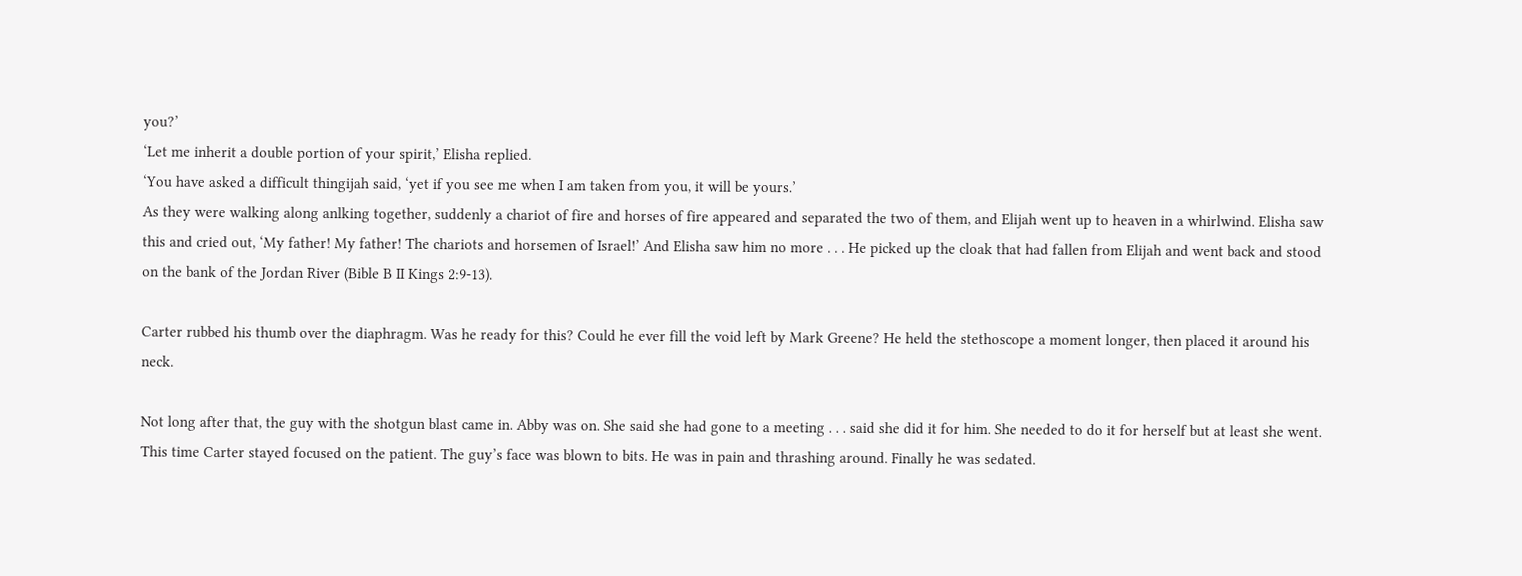you?’
‘Let me inherit a double portion of your spirit,’ Elisha replied.
‘You have asked a difficult thingijah said, ‘yet if you see me when I am taken from you, it will be yours.’
As they were walking along anlking together, suddenly a chariot of fire and horses of fire appeared and separated the two of them, and Elijah went up to heaven in a whirlwind. Elisha saw this and cried out, ‘My father! My father! The chariots and horsemen of Israel!’ And Elisha saw him no more . . . He picked up the cloak that had fallen from Elijah and went back and stood on the bank of the Jordan River (Bible B II Kings 2:9-13).

Carter rubbed his thumb over the diaphragm. Was he ready for this? Could he ever fill the void left by Mark Greene? He held the stethoscope a moment longer, then placed it around his neck.

Not long after that, the guy with the shotgun blast came in. Abby was on. She said she had gone to a meeting . . . said she did it for him. She needed to do it for herself but at least she went. This time Carter stayed focused on the patient. The guy’s face was blown to bits. He was in pain and thrashing around. Finally he was sedated.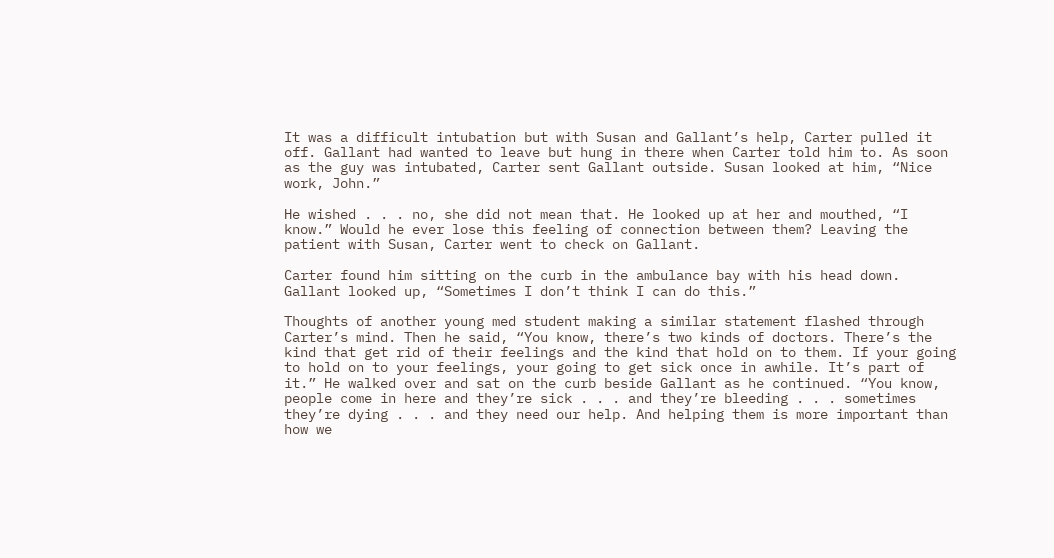It was a difficult intubation but with Susan and Gallant’s help, Carter pulled it off. Gallant had wanted to leave but hung in there when Carter told him to. As soon as the guy was intubated, Carter sent Gallant outside. Susan looked at him, “Nice work, John.”

He wished . . . no, she did not mean that. He looked up at her and mouthed, “I know.” Would he ever lose this feeling of connection between them? Leaving the patient with Susan, Carter went to check on Gallant.

Carter found him sitting on the curb in the ambulance bay with his head down. Gallant looked up, “Sometimes I don’t think I can do this.”

Thoughts of another young med student making a similar statement flashed through Carter’s mind. Then he said, “You know, there’s two kinds of doctors. There’s the kind that get rid of their feelings and the kind that hold on to them. If your going to hold on to your feelings, your going to get sick once in awhile. It’s part of it.” He walked over and sat on the curb beside Gallant as he continued. “You know, people come in here and they’re sick . . . and they’re bleeding . . . sometimes they’re dying . . . and they need our help. And helping them is more important than how we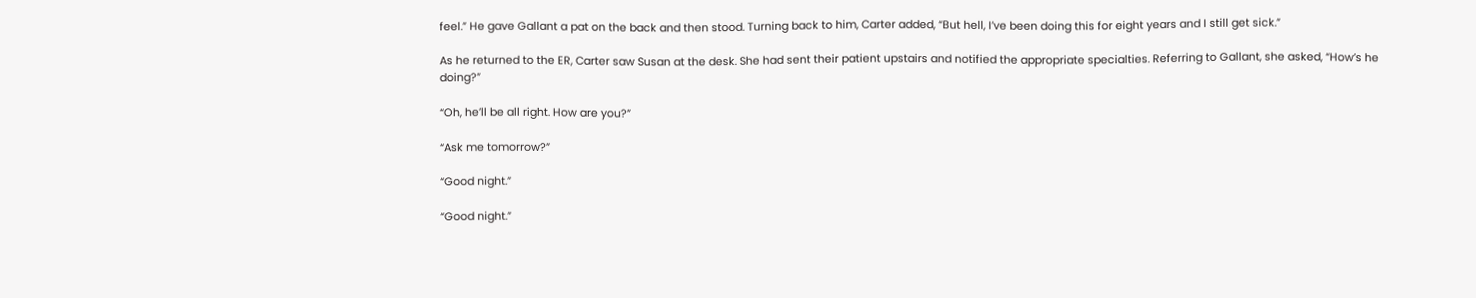feel.” He gave Gallant a pat on the back and then stood. Turning back to him, Carter added, “But hell, I’ve been doing this for eight years and I still get sick.”

As he returned to the ER, Carter saw Susan at the desk. She had sent their patient upstairs and notified the appropriate specialties. Referring to Gallant, she asked, “How’s he doing?”

“Oh, he’ll be all right. How are you?”

“Ask me tomorrow?”

“Good night.”

“Good night.”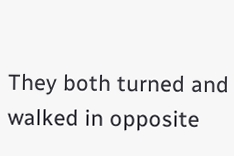They both turned and walked in opposite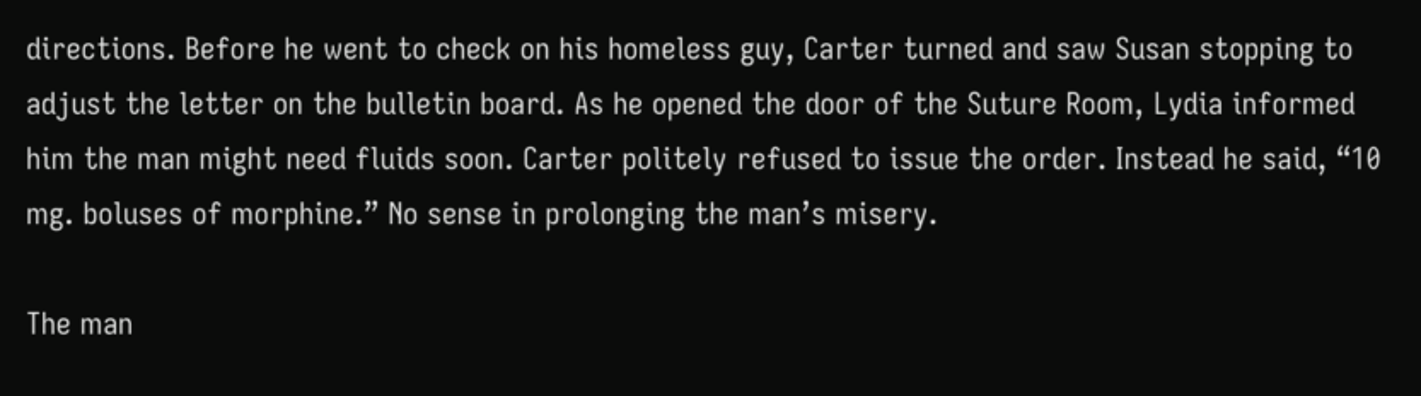directions. Before he went to check on his homeless guy, Carter turned and saw Susan stopping to adjust the letter on the bulletin board. As he opened the door of the Suture Room, Lydia informed him the man might need fluids soon. Carter politely refused to issue the order. Instead he said, “10 mg. boluses of morphine.” No sense in prolonging the man’s misery.

The man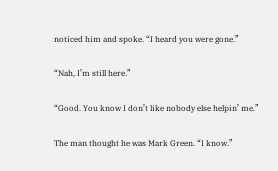noticed him and spoke. “I heard you were gone.”

“Nah, I’m still here.”

“Good. You know I don’t like nobody else helpin’ me.”

The man thought he was Mark Green. “I know.”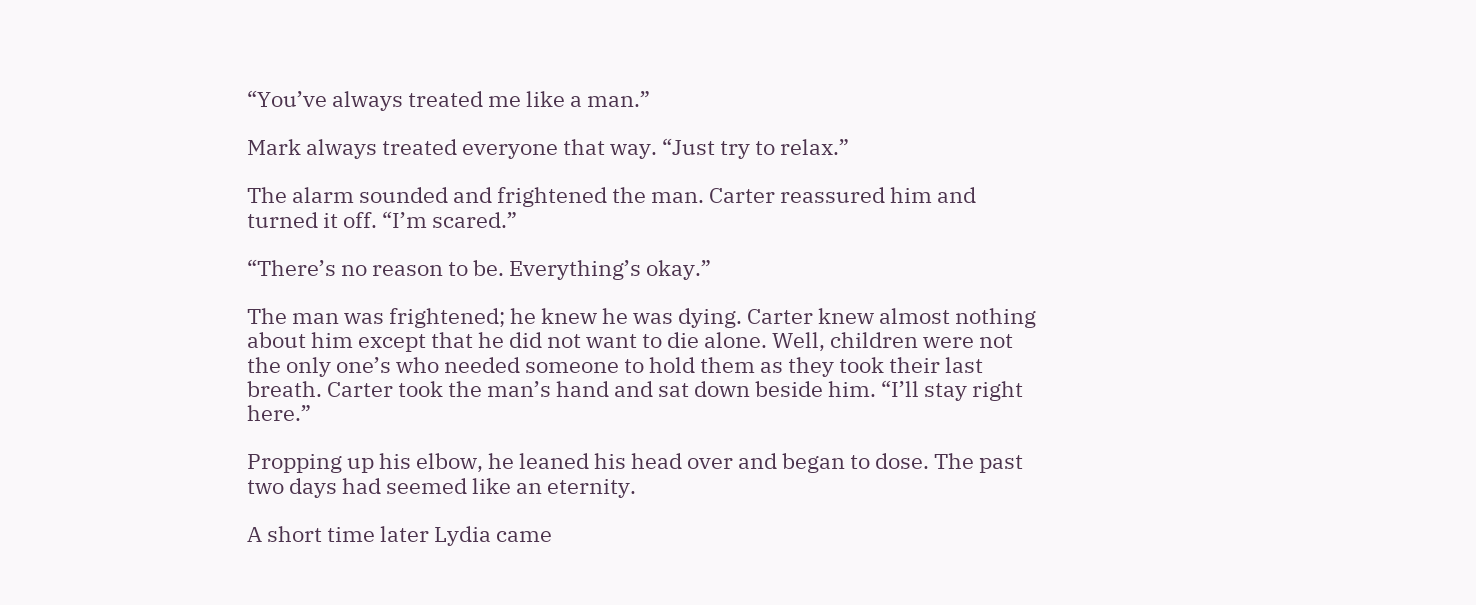“You’ve always treated me like a man.”

Mark always treated everyone that way. “Just try to relax.”

The alarm sounded and frightened the man. Carter reassured him and turned it off. “I’m scared.”

“There’s no reason to be. Everything’s okay.”

The man was frightened; he knew he was dying. Carter knew almost nothing about him except that he did not want to die alone. Well, children were not the only one’s who needed someone to hold them as they took their last breath. Carter took the man’s hand and sat down beside him. “I’ll stay right here.”

Propping up his elbow, he leaned his head over and began to dose. The past two days had seemed like an eternity.

A short time later Lydia came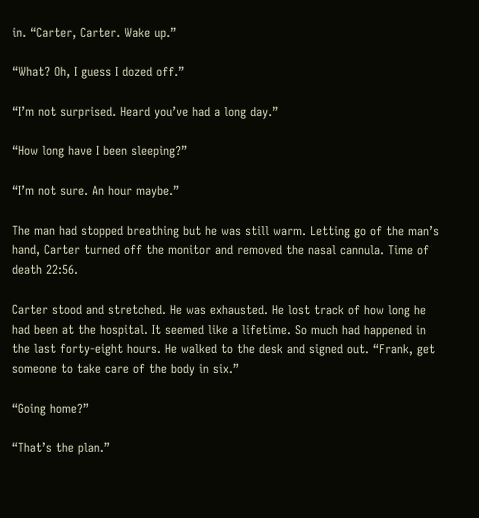in. “Carter, Carter. Wake up.”

“What? Oh, I guess I dozed off.”

“I’m not surprised. Heard you’ve had a long day.”

“How long have I been sleeping?”

“I’m not sure. An hour maybe.”

The man had stopped breathing but he was still warm. Letting go of the man’s hand, Carter turned off the monitor and removed the nasal cannula. Time of death 22:56.

Carter stood and stretched. He was exhausted. He lost track of how long he had been at the hospital. It seemed like a lifetime. So much had happened in the last forty-eight hours. He walked to the desk and signed out. “Frank, get someone to take care of the body in six.”

“Going home?”

“That’s the plan.”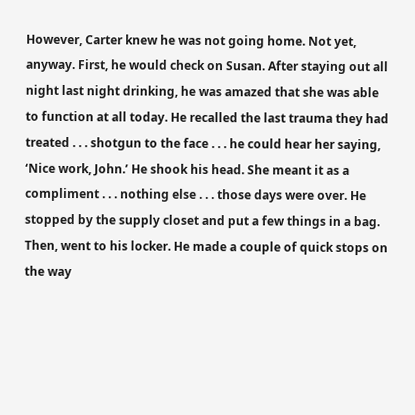However, Carter knew he was not going home. Not yet, anyway. First, he would check on Susan. After staying out all night last night drinking, he was amazed that she was able to function at all today. He recalled the last trauma they had treated . . . shotgun to the face . . . he could hear her saying, ‘Nice work, John.’ He shook his head. She meant it as a compliment . . . nothing else . . . those days were over. He stopped by the supply closet and put a few things in a bag. Then, went to his locker. He made a couple of quick stops on the way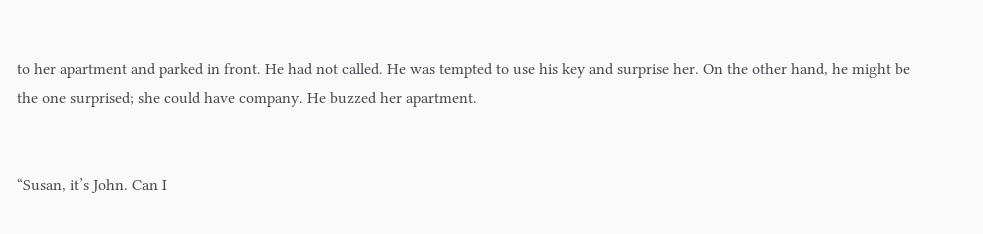to her apartment and parked in front. He had not called. He was tempted to use his key and surprise her. On the other hand, he might be the one surprised; she could have company. He buzzed her apartment.


“Susan, it’s John. Can I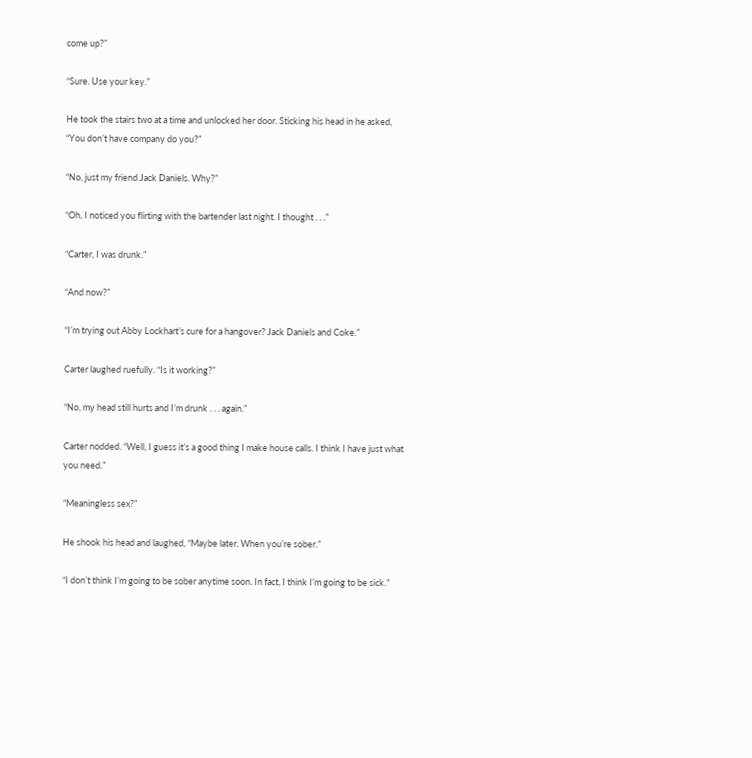come up?”

“Sure. Use your key.”

He took the stairs two at a time and unlocked her door. Sticking his head in he asked, “You don’t have company do you?”

“No, just my friend Jack Daniels. Why?”

“Oh, I noticed you flirting with the bartender last night. I thought . . .”

“Carter, I was drunk.”

“And now?”

“I’m trying out Abby Lockhart’s cure for a hangover? Jack Daniels and Coke.”

Carter laughed ruefully. “Is it working?”

“No, my head still hurts and I’m drunk . . . again.”

Carter nodded. “Well, I guess it’s a good thing I make house calls. I think I have just what you need.”

“Meaningless sex?”

He shook his head and laughed, “Maybe later. When you’re sober.”

“I don’t think I’m going to be sober anytime soon. In fact, I think I’m going to be sick.”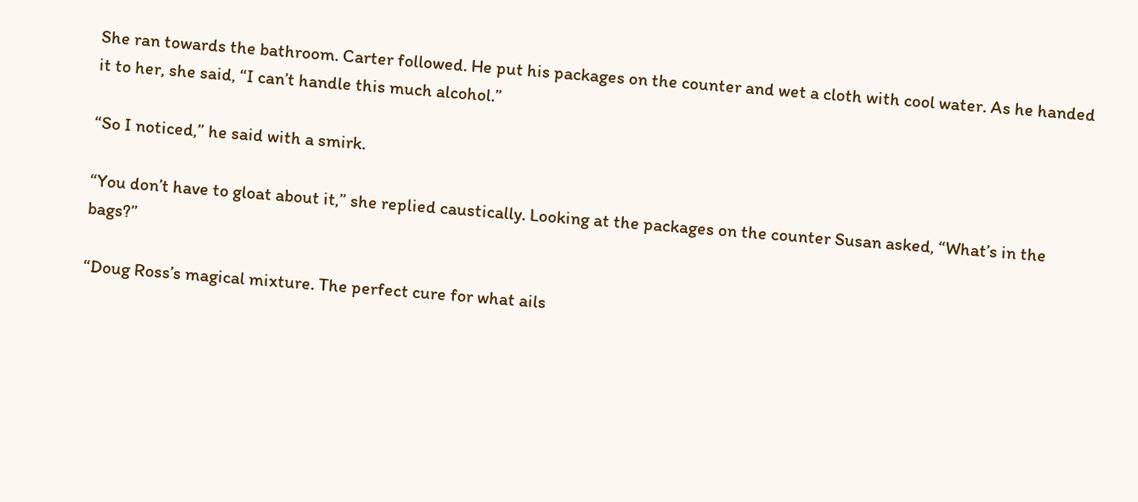She ran towards the bathroom. Carter followed. He put his packages on the counter and wet a cloth with cool water. As he handed it to her, she said, “I can’t handle this much alcohol.”

“So I noticed,” he said with a smirk.

“You don’t have to gloat about it,” she replied caustically. Looking at the packages on the counter Susan asked, “What’s in the bags?”

“Doug Ross’s magical mixture. The perfect cure for what ails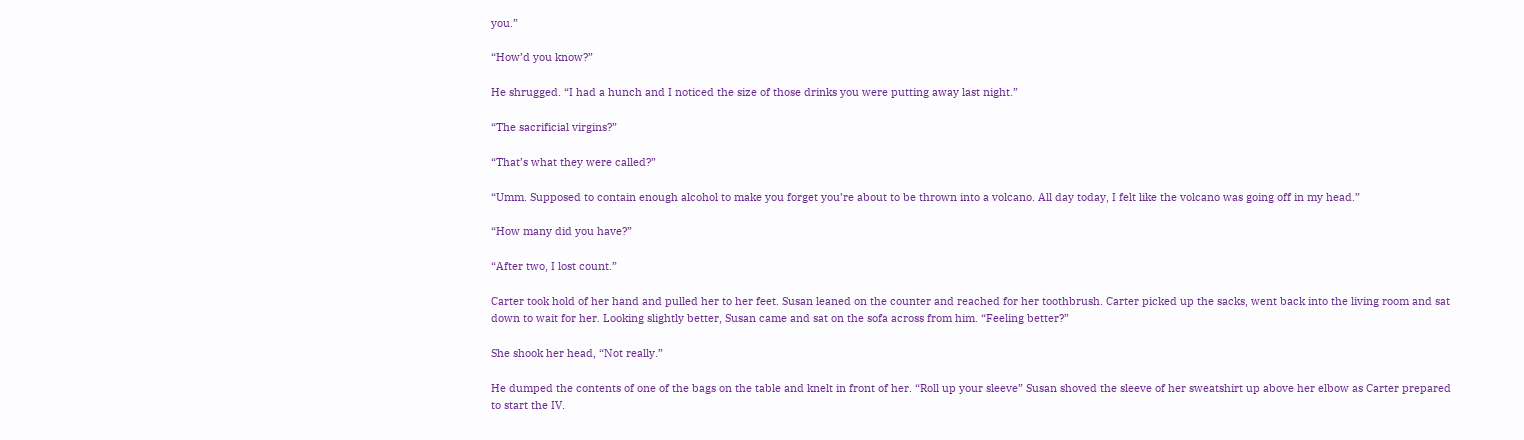you.”

“How’d you know?”

He shrugged. “I had a hunch and I noticed the size of those drinks you were putting away last night.”

“The sacrificial virgins?”

“That’s what they were called?”

“Umm. Supposed to contain enough alcohol to make you forget you’re about to be thrown into a volcano. All day today, I felt like the volcano was going off in my head.”

“How many did you have?”

“After two, I lost count.”

Carter took hold of her hand and pulled her to her feet. Susan leaned on the counter and reached for her toothbrush. Carter picked up the sacks, went back into the living room and sat down to wait for her. Looking slightly better, Susan came and sat on the sofa across from him. “Feeling better?”

She shook her head, “Not really.”

He dumped the contents of one of the bags on the table and knelt in front of her. “Roll up your sleeve” Susan shoved the sleeve of her sweatshirt up above her elbow as Carter prepared to start the IV.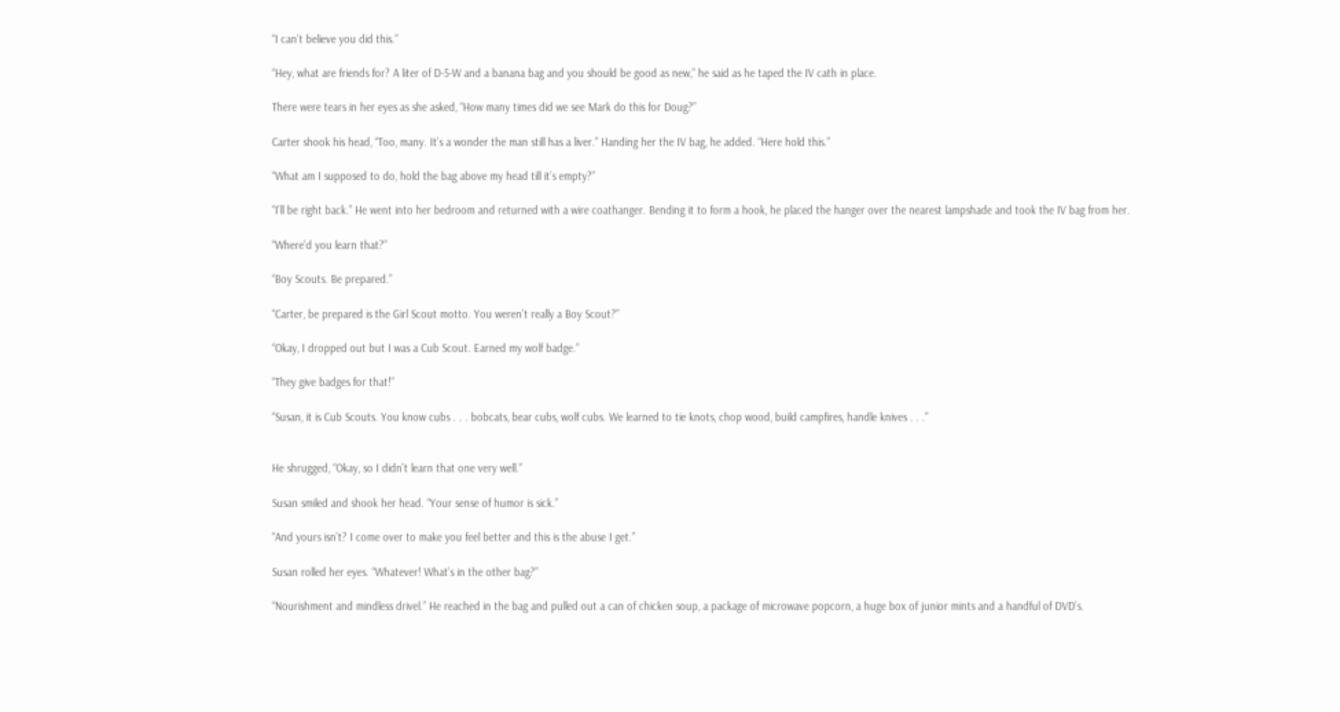“I can’t believe you did this.”

“Hey, what are friends for? A liter of D-5-W and a banana bag and you should be good as new,” he said as he taped the IV cath in place.

There were tears in her eyes as she asked, “How many times did we see Mark do this for Doug?”

Carter shook his head, “Too, many. It’s a wonder the man still has a liver.” Handing her the IV bag, he added. “Here hold this.”

“What am I supposed to do, hold the bag above my head till it’s empty?”

“I’ll be right back.” He went into her bedroom and returned with a wire coathanger. Bending it to form a hook, he placed the hanger over the nearest lampshade and took the IV bag from her.

“Where’d you learn that?”

“Boy Scouts. Be prepared.”

“Carter, be prepared is the Girl Scout motto. You weren’t really a Boy Scout?”

“Okay, I dropped out but I was a Cub Scout. Earned my wolf badge.”

“They give badges for that!”

“Susan, it is Cub Scouts. You know cubs . . . bobcats, bear cubs, wolf cubs. We learned to tie knots, chop wood, build campfires, handle knives . . .”


He shrugged, “Okay, so I didn’t learn that one very well.”

Susan smiled and shook her head. “Your sense of humor is sick.”

“And yours isn’t? I come over to make you feel better and this is the abuse I get.”

Susan rolled her eyes. “Whatever! What’s in the other bag?”

“Nourishment and mindless drivel.” He reached in the bag and pulled out a can of chicken soup, a package of microwave popcorn, a huge box of junior mints and a handful of DVD’s.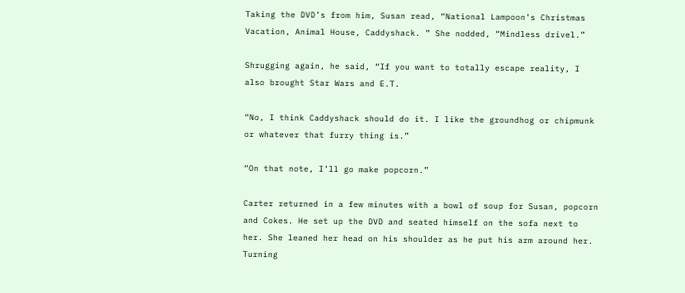Taking the DVD’s from him, Susan read, “National Lampoon’s Christmas Vacation, Animal House, Caddyshack. ” She nodded, “Mindless drivel.”

Shrugging again, he said, “If you want to totally escape reality, I also brought Star Wars and E.T.

“No, I think Caddyshack should do it. I like the groundhog or chipmunk or whatever that furry thing is.”

“On that note, I’ll go make popcorn.”

Carter returned in a few minutes with a bowl of soup for Susan, popcorn and Cokes. He set up the DVD and seated himself on the sofa next to her. She leaned her head on his shoulder as he put his arm around her. Turning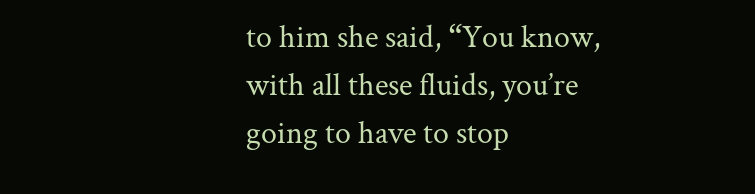to him she said, “You know, with all these fluids, you’re going to have to stop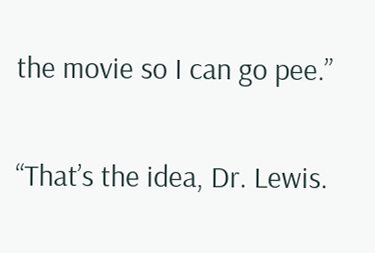the movie so I can go pee.”

“That’s the idea, Dr. Lewis.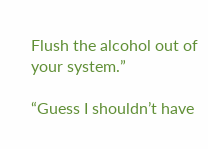Flush the alcohol out of your system.”

“Guess I shouldn’t have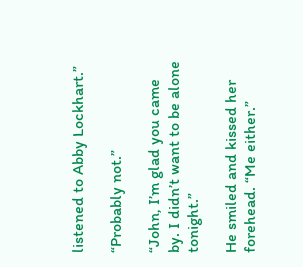listened to Abby Lockhart.”

“Probably not.”

“John, I’m glad you came by. I didn’t want to be alone tonight.”

He smiled and kissed her forehead. “Me either.”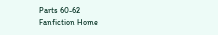Parts 60-62
Fanfiction Home